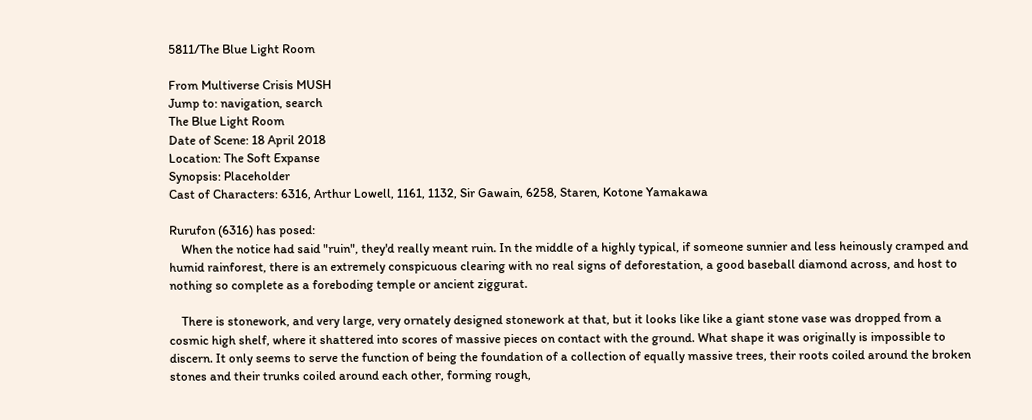5811/The Blue Light Room

From Multiverse Crisis MUSH
Jump to: navigation, search
The Blue Light Room
Date of Scene: 18 April 2018
Location: The Soft Expanse
Synopsis: Placeholder
Cast of Characters: 6316, Arthur Lowell, 1161, 1132, Sir Gawain, 6258, Staren, Kotone Yamakawa

Rurufon (6316) has posed:
    When the notice had said "ruin", they'd really meant ruin. In the middle of a highly typical, if someone sunnier and less heinously cramped and humid rainforest, there is an extremely conspicuous clearing with no real signs of deforestation, a good baseball diamond across, and host to nothing so complete as a foreboding temple or ancient ziggurat.

    There is stonework, and very large, very ornately designed stonework at that, but it looks like like a giant stone vase was dropped from a cosmic high shelf, where it shattered into scores of massive pieces on contact with the ground. What shape it was originally is impossible to discern. It only seems to serve the function of being the foundation of a collection of equally massive trees, their roots coiled around the broken stones and their trunks coiled around each other, forming rough,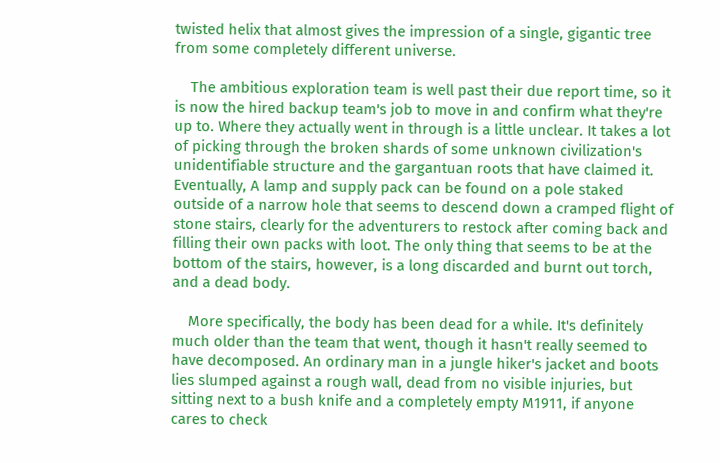twisted helix that almost gives the impression of a single, gigantic tree from some completely different universe.

    The ambitious exploration team is well past their due report time, so it is now the hired backup team's job to move in and confirm what they're up to. Where they actually went in through is a little unclear. It takes a lot of picking through the broken shards of some unknown civilization's unidentifiable structure and the gargantuan roots that have claimed it. Eventually, A lamp and supply pack can be found on a pole staked outside of a narrow hole that seems to descend down a cramped flight of stone stairs, clearly for the adventurers to restock after coming back and filling their own packs with loot. The only thing that seems to be at the bottom of the stairs, however, is a long discarded and burnt out torch, and a dead body.

    More specifically, the body has been dead for a while. It's definitely much older than the team that went, though it hasn't really seemed to have decomposed. An ordinary man in a jungle hiker's jacket and boots lies slumped against a rough wall, dead from no visible injuries, but sitting next to a bush knife and a completely empty M1911, if anyone cares to check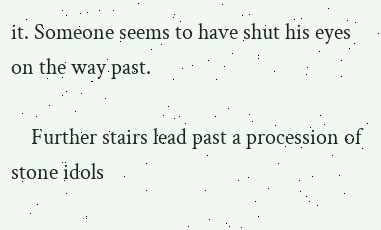it. Someone seems to have shut his eyes on the way past.

    Further stairs lead past a procession of stone idols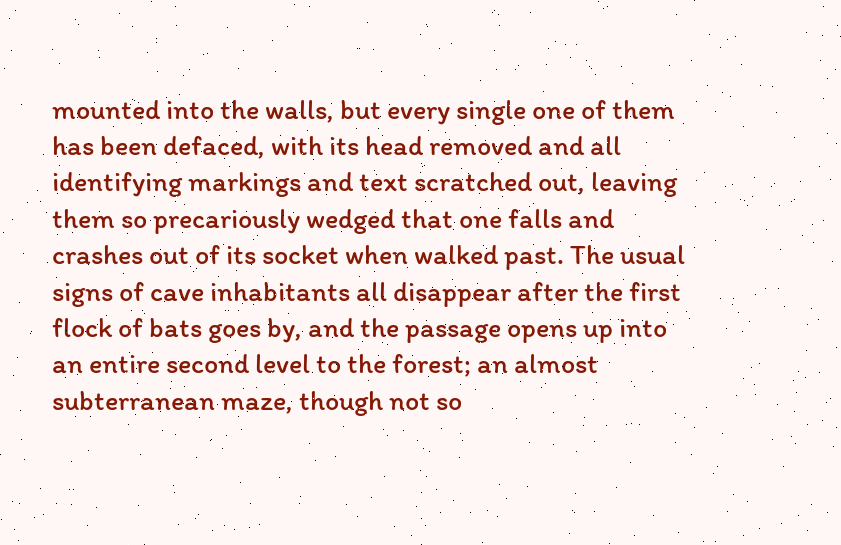mounted into the walls, but every single one of them has been defaced, with its head removed and all identifying markings and text scratched out, leaving them so precariously wedged that one falls and crashes out of its socket when walked past. The usual signs of cave inhabitants all disappear after the first flock of bats goes by, and the passage opens up into an entire second level to the forest; an almost subterranean maze, though not so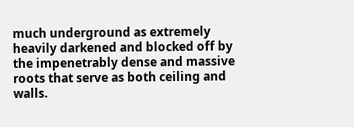much underground as extremely heavily darkened and blocked off by the impenetrably dense and massive roots that serve as both ceiling and walls.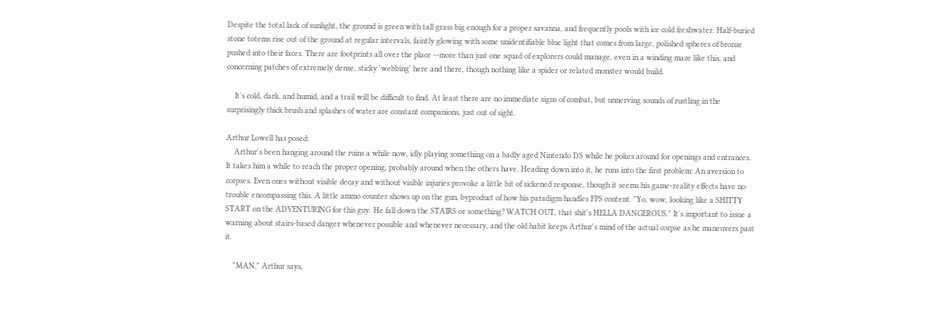Despite the total lack of sunlight, the ground is green with tall grass big enough for a proper savanna, and frequently pools with ice cold freshwater. Half-buried stone totems rise out of the ground at regular intervals, faintly glowing with some unidentifiable blue light that comes from large, polished spheres of bronze pushed into their faces. There are footprints all over the place --more than just one squad of explorers could manage, even in a winding maze like this, and concerning patches of extremely dense, sticky 'webbing' here and there, though nothing like a spider or related monster would build.

    It's cold, dark, and humid, and a trail will be difficult to find. At least there are no immediate signs of combat, but unnerving sounds of rustling in the surprisingly thick brush and splashes of water are constant companions, just out of sight.

Arthur Lowell has posed:
    Arthur's been hanging around the ruins a while now, idly playing something on a badly aged Nintendo DS while he pokes around for openings and entrances. It takes him a while to reach the proper opening, probably around when the others have. Heading down into it, he runs into the first problem: An aversion to corpses. Even ones without visible decay and without visible injuries provoke a little bit of sickened response, though it seems his game-reality effects have no trouble encompassing this. A little ammo counter shows up on the gun, byproduct of how his paradigm handles FPS content. "Yo, wow, looking like a SHITTY START on the ADVENTURING for this guy. He fall down the STAIRS or something? WATCH OUT, that shit's HELLA DANGEROUS." It's important to issue a warning about stairs-based danger whenever possible and whenever necessary, and the old habit keeps Arthur's mind of the actual corpse as he maneuvers past it.

    "MAN," Arthur says,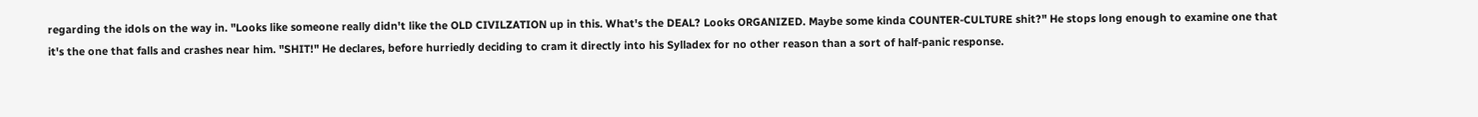regarding the idols on the way in. "Looks like someone really didn't like the OLD CIVILZATION up in this. What's the DEAL? Looks ORGANIZED. Maybe some kinda COUNTER-CULTURE shit?" He stops long enough to examine one that it's the one that falls and crashes near him. "SHIT!" He declares, before hurriedly deciding to cram it directly into his Sylladex for no other reason than a sort of half-panic response.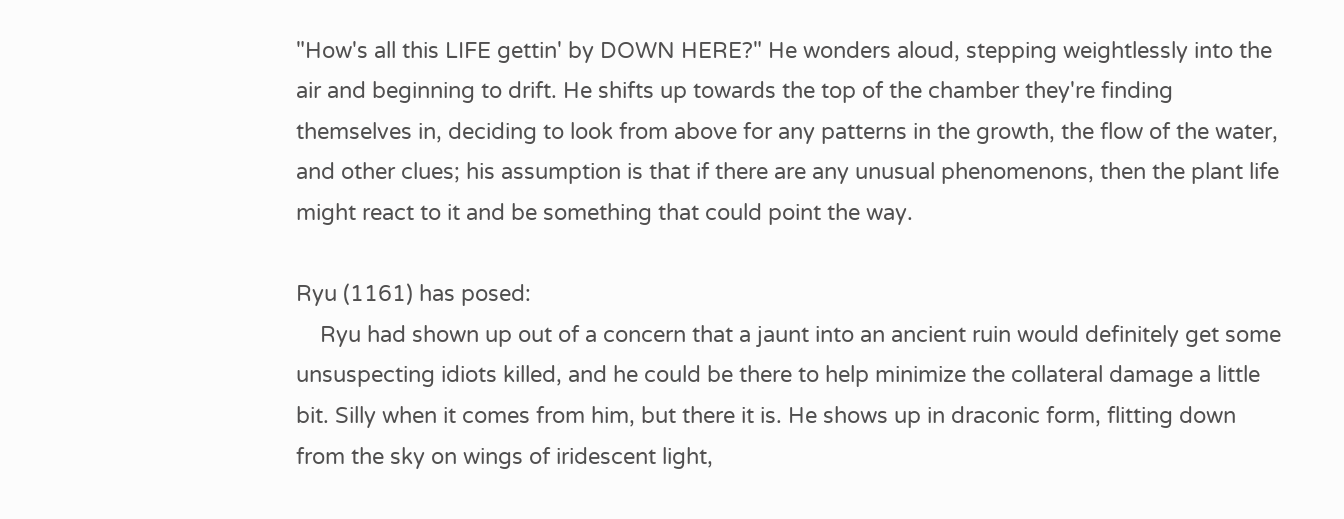"How's all this LIFE gettin' by DOWN HERE?" He wonders aloud, stepping weightlessly into the air and beginning to drift. He shifts up towards the top of the chamber they're finding themselves in, deciding to look from above for any patterns in the growth, the flow of the water, and other clues; his assumption is that if there are any unusual phenomenons, then the plant life might react to it and be something that could point the way.

Ryu (1161) has posed:
    Ryu had shown up out of a concern that a jaunt into an ancient ruin would definitely get some unsuspecting idiots killed, and he could be there to help minimize the collateral damage a little bit. Silly when it comes from him, but there it is. He shows up in draconic form, flitting down from the sky on wings of iridescent light,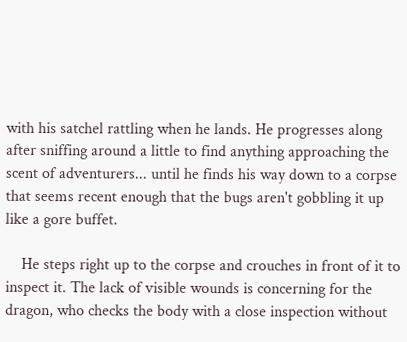with his satchel rattling when he lands. He progresses along after sniffing around a little to find anything approaching the scent of adventurers... until he finds his way down to a corpse that seems recent enough that the bugs aren't gobbling it up like a gore buffet.

    He steps right up to the corpse and crouches in front of it to inspect it. The lack of visible wounds is concerning for the dragon, who checks the body with a close inspection without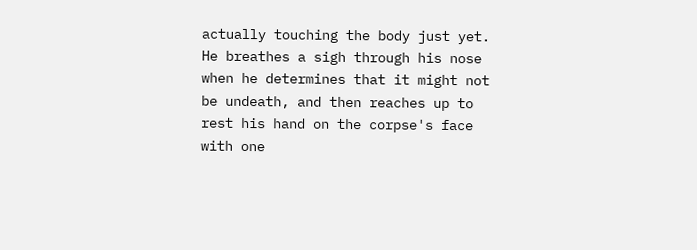actually touching the body just yet. He breathes a sigh through his nose when he determines that it might not be undeath, and then reaches up to rest his hand on the corpse's face with one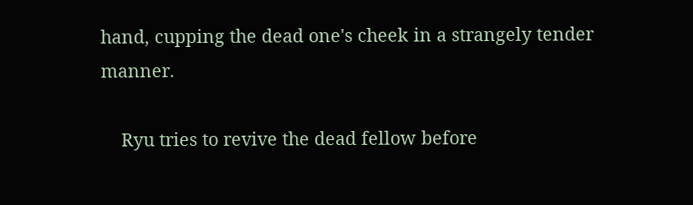hand, cupping the dead one's cheek in a strangely tender manner.

    Ryu tries to revive the dead fellow before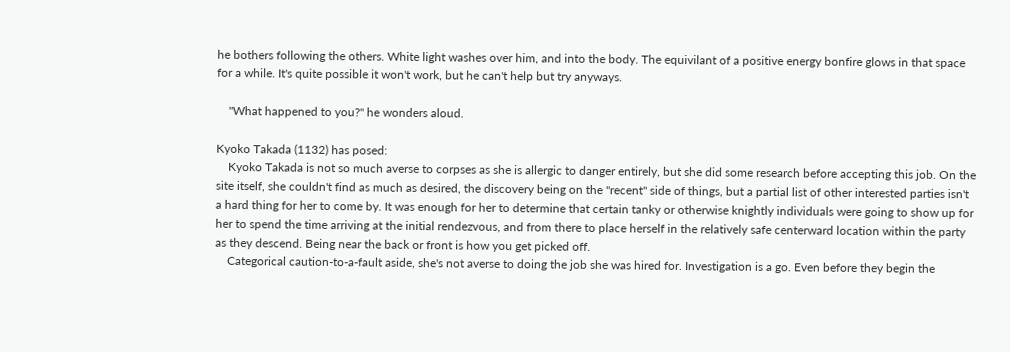he bothers following the others. White light washes over him, and into the body. The equivilant of a positive energy bonfire glows in that space for a while. It's quite possible it won't work, but he can't help but try anyways.

    "What happened to you?" he wonders aloud.

Kyoko Takada (1132) has posed:
    Kyoko Takada is not so much averse to corpses as she is allergic to danger entirely, but she did some research before accepting this job. On the site itself, she couldn't find as much as desired, the discovery being on the "recent" side of things, but a partial list of other interested parties isn't a hard thing for her to come by. It was enough for her to determine that certain tanky or otherwise knightly individuals were going to show up for her to spend the time arriving at the initial rendezvous, and from there to place herself in the relatively safe centerward location within the party as they descend. Being near the back or front is how you get picked off.
    Categorical caution-to-a-fault aside, she's not averse to doing the job she was hired for. Investigation is a go. Even before they begin the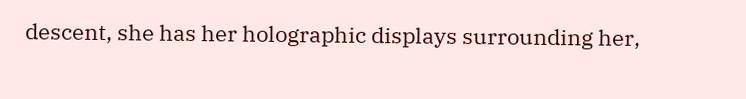descent, she has her holographic displays surrounding her,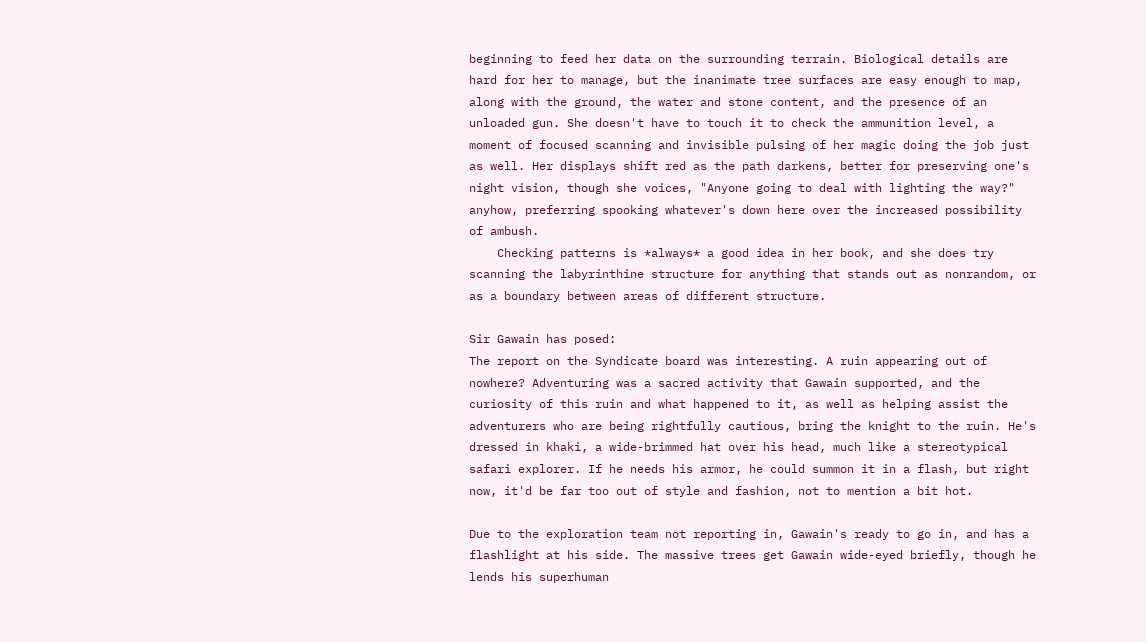beginning to feed her data on the surrounding terrain. Biological details are hard for her to manage, but the inanimate tree surfaces are easy enough to map, along with the ground, the water and stone content, and the presence of an unloaded gun. She doesn't have to touch it to check the ammunition level, a moment of focused scanning and invisible pulsing of her magic doing the job just as well. Her displays shift red as the path darkens, better for preserving one's night vision, though she voices, "Anyone going to deal with lighting the way?" anyhow, preferring spooking whatever's down here over the increased possibility of ambush.
    Checking patterns is *always* a good idea in her book, and she does try scanning the labyrinthine structure for anything that stands out as nonrandom, or as a boundary between areas of different structure.

Sir Gawain has posed:
The report on the Syndicate board was interesting. A ruin appearing out of nowhere? Adventuring was a sacred activity that Gawain supported, and the curiosity of this ruin and what happened to it, as well as helping assist the adventurers who are being rightfully cautious, bring the knight to the ruin. He's dressed in khaki, a wide-brimmed hat over his head, much like a stereotypical safari explorer. If he needs his armor, he could summon it in a flash, but right now, it'd be far too out of style and fashion, not to mention a bit hot.

Due to the exploration team not reporting in, Gawain's ready to go in, and has a flashlight at his side. The massive trees get Gawain wide-eyed briefly, though he lends his superhuman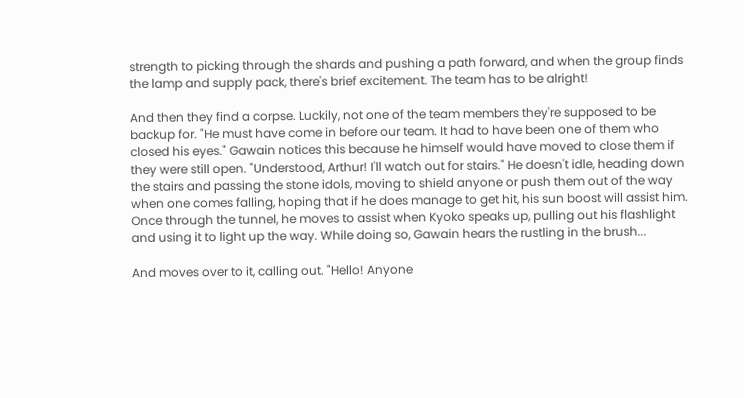strength to picking through the shards and pushing a path forward, and when the group finds the lamp and supply pack, there's brief excitement. The team has to be alright!

And then they find a corpse. Luckily, not one of the team members they're supposed to be backup for. "He must have come in before our team. It had to have been one of them who closed his eyes." Gawain notices this because he himself would have moved to close them if they were still open. "Understood, Arthur! I'll watch out for stairs." He doesn't idle, heading down the stairs and passing the stone idols, moving to shield anyone or push them out of the way when one comes falling, hoping that if he does manage to get hit, his sun boost will assist him. Once through the tunnel, he moves to assist when Kyoko speaks up, pulling out his flashlight and using it to light up the way. While doing so, Gawain hears the rustling in the brush...

And moves over to it, calling out. "Hello! Anyone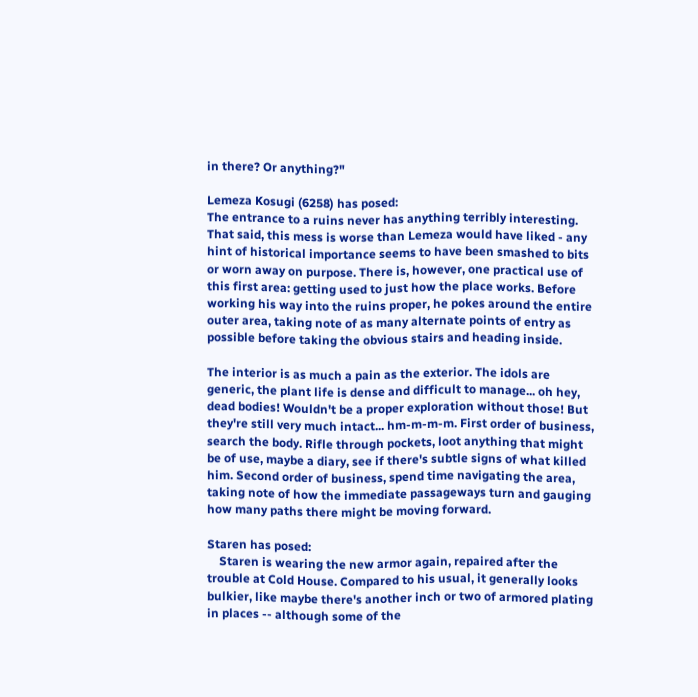in there? Or anything?"

Lemeza Kosugi (6258) has posed:
The entrance to a ruins never has anything terribly interesting. That said, this mess is worse than Lemeza would have liked - any hint of historical importance seems to have been smashed to bits or worn away on purpose. There is, however, one practical use of this first area: getting used to just how the place works. Before working his way into the ruins proper, he pokes around the entire outer area, taking note of as many alternate points of entry as possible before taking the obvious stairs and heading inside.

The interior is as much a pain as the exterior. The idols are generic, the plant life is dense and difficult to manage... oh hey, dead bodies! Wouldn't be a proper exploration without those! But they're still very much intact... hm-m-m-m. First order of business, search the body. Rifle through pockets, loot anything that might be of use, maybe a diary, see if there's subtle signs of what killed him. Second order of business, spend time navigating the area, taking note of how the immediate passageways turn and gauging how many paths there might be moving forward.

Staren has posed:
    Staren is wearing the new armor again, repaired after the trouble at Cold House. Compared to his usual, it generally looks bulkier, like maybe there's another inch or two of armored plating in places -- although some of the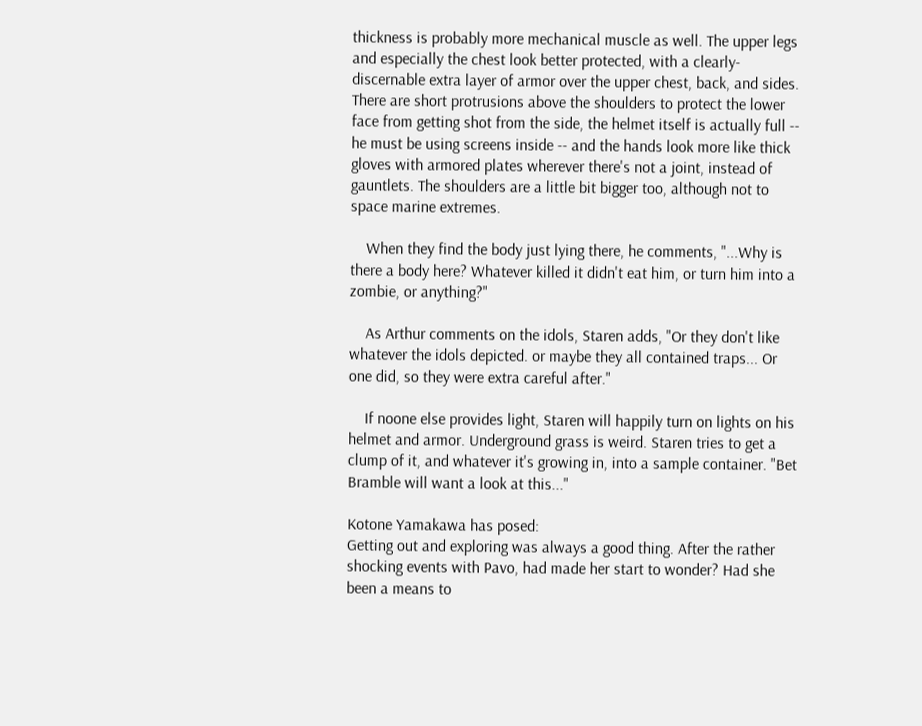thickness is probably more mechanical muscle as well. The upper legs and especially the chest look better protected, with a clearly-discernable extra layer of armor over the upper chest, back, and sides. There are short protrusions above the shoulders to protect the lower face from getting shot from the side, the helmet itself is actually full -- he must be using screens inside -- and the hands look more like thick gloves with armored plates wherever there's not a joint, instead of gauntlets. The shoulders are a little bit bigger too, although not to space marine extremes.

    When they find the body just lying there, he comments, "...Why is there a body here? Whatever killed it didn't eat him, or turn him into a zombie, or anything?"

    As Arthur comments on the idols, Staren adds, "Or they don't like whatever the idols depicted. or maybe they all contained traps... Or one did, so they were extra careful after."

    If noone else provides light, Staren will happily turn on lights on his helmet and armor. Underground grass is weird. Staren tries to get a clump of it, and whatever it's growing in, into a sample container. "Bet Bramble will want a look at this..."

Kotone Yamakawa has posed:
Getting out and exploring was always a good thing. After the rather shocking events with Pavo, had made her start to wonder? Had she been a means to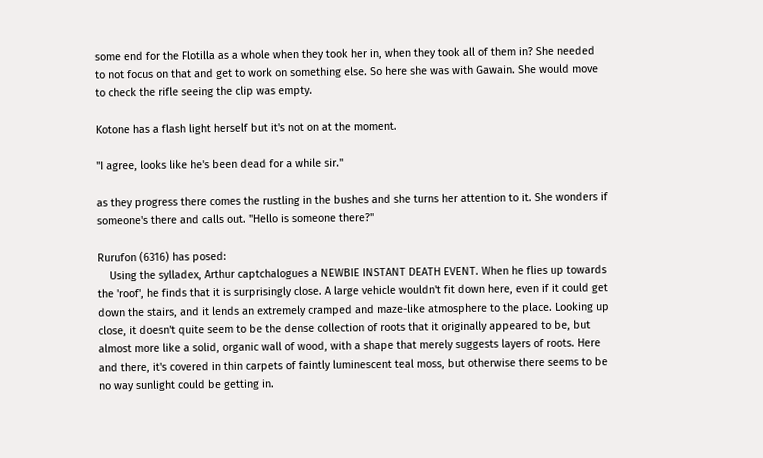some end for the Flotilla as a whole when they took her in, when they took all of them in? She needed to not focus on that and get to work on something else. So here she was with Gawain. She would move to check the rifle seeing the clip was empty.

Kotone has a flash light herself but it's not on at the moment.

"I agree, looks like he's been dead for a while sir."

as they progress there comes the rustling in the bushes and she turns her attention to it. She wonders if someone's there and calls out. "Hello is someone there?"

Rurufon (6316) has posed:
    Using the sylladex, Arthur captchalogues a NEWBIE INSTANT DEATH EVENT. When he flies up towards the 'roof', he finds that it is surprisingly close. A large vehicle wouldn't fit down here, even if it could get down the stairs, and it lends an extremely cramped and maze-like atmosphere to the place. Looking up close, it doesn't quite seem to be the dense collection of roots that it originally appeared to be, but almost more like a solid, organic wall of wood, with a shape that merely suggests layers of roots. Here and there, it's covered in thin carpets of faintly luminescent teal moss, but otherwise there seems to be no way sunlight could be getting in.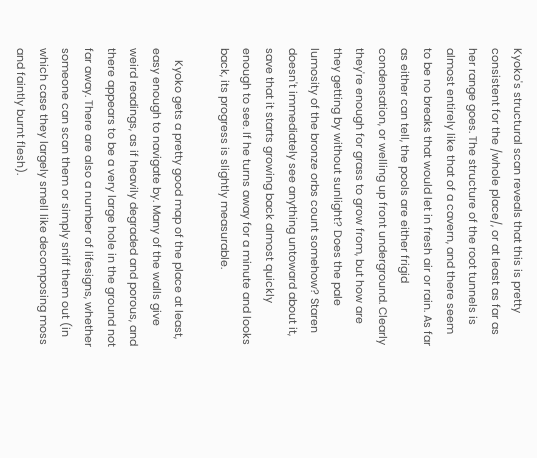Kyoko's structural scan reveals that this is pretty consistent for the /whole place/, or at least as far as her range goes. The structure of the root tunnels is almost entirely like that of a cavern, and there seem to be no breaks that would let in fresh air or rain. As far as either can tell, the pools are either frigid condensation, or welling up front underground. Clearly they're enough for grass to grow from, but how are they getting by without sunlight? Does the pale lumosity of the bronze orbs count somehow? Staren doesn't immediately see anything untoward about it, save that it starts growing back almost quickly enough to see. If he turns away for a minute and looks back, its progress is slightly measurable.

    Kyoko gets a pretty good map of the place at least, easy enough to navigate by. Many of the walls give weird readings, as if heavily degraded and porous, and there appears to be a very large hole in the ground not far away. There are also a number of lifesigns, whether someone can scan them or simply sniff them out (in which case they largely smell like decomposing moss and faintly burnt flesh).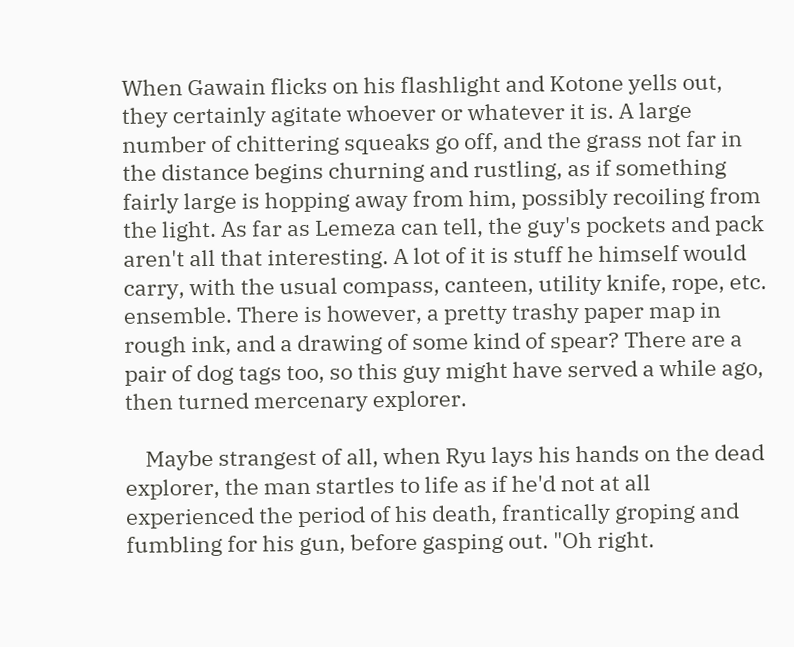When Gawain flicks on his flashlight and Kotone yells out, they certainly agitate whoever or whatever it is. A large number of chittering squeaks go off, and the grass not far in the distance begins churning and rustling, as if something fairly large is hopping away from him, possibly recoiling from the light. As far as Lemeza can tell, the guy's pockets and pack aren't all that interesting. A lot of it is stuff he himself would carry, with the usual compass, canteen, utility knife, rope, etc. ensemble. There is however, a pretty trashy paper map in rough ink, and a drawing of some kind of spear? There are a pair of dog tags too, so this guy might have served a while ago, then turned mercenary explorer.

    Maybe strangest of all, when Ryu lays his hands on the dead explorer, the man startles to life as if he'd not at all experienced the period of his death, frantically groping and fumbling for his gun, before gasping out. "Oh right.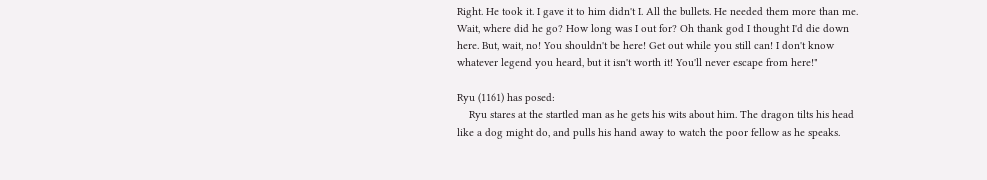Right. He took it. I gave it to him didn't I. All the bullets. He needed them more than me. Wait, where did he go? How long was I out for? Oh thank god I thought I'd die down here. But, wait, no! You shouldn't be here! Get out while you still can! I don't know whatever legend you heard, but it isn't worth it! You'll never escape from here!"

Ryu (1161) has posed:
    Ryu stares at the startled man as he gets his wits about him. The dragon tilts his head like a dog might do, and pulls his hand away to watch the poor fellow as he speaks.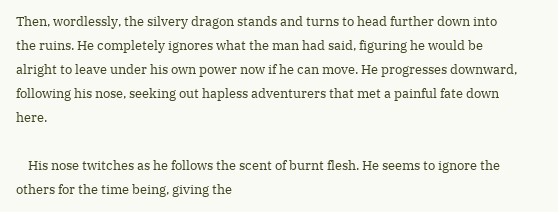Then, wordlessly, the silvery dragon stands and turns to head further down into the ruins. He completely ignores what the man had said, figuring he would be alright to leave under his own power now if he can move. He progresses downward, following his nose, seeking out hapless adventurers that met a painful fate down here.

    His nose twitches as he follows the scent of burnt flesh. He seems to ignore the others for the time being, giving the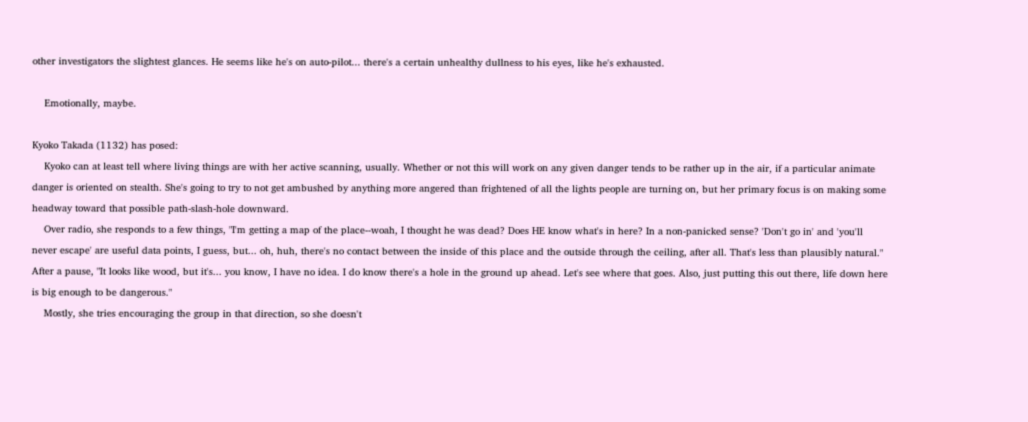other investigators the slightest glances. He seems like he's on auto-pilot... there's a certain unhealthy dullness to his eyes, like he's exhausted.

    Emotionally, maybe.

Kyoko Takada (1132) has posed:
    Kyoko can at least tell where living things are with her active scanning, usually. Whether or not this will work on any given danger tends to be rather up in the air, if a particular animate danger is oriented on stealth. She's going to try to not get ambushed by anything more angered than frightened of all the lights people are turning on, but her primary focus is on making some headway toward that possible path-slash-hole downward.
    Over radio, she responds to a few things, "I'm getting a map of the place--woah, I thought he was dead? Does HE know what's in here? In a non-panicked sense? 'Don't go in' and 'you'll never escape' are useful data points, I guess, but... oh, huh, there's no contact between the inside of this place and the outside through the ceiling, after all. That's less than plausibly natural." After a pause, "It looks like wood, but it's... you know, I have no idea. I do know there's a hole in the ground up ahead. Let's see where that goes. Also, just putting this out there, life down here is big enough to be dangerous."
    Mostly, she tries encouraging the group in that direction, so she doesn't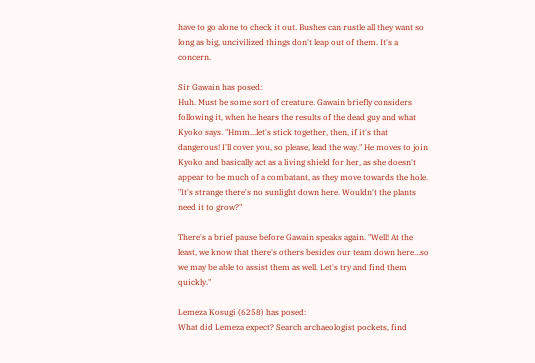have to go alone to check it out. Bushes can rustle all they want so long as big, uncivilized things don't leap out of them. It's a concern.

Sir Gawain has posed:
Huh. Must be some sort of creature. Gawain briefly considers following it, when he hears the results of the dead guy and what Kyoko says. "Hmm...let's stick together, then, if it's that dangerous! I'll cover you, so please, lead the way." He moves to join Kyoko and basically act as a living shield for her, as she doesn't appear to be much of a combatant, as they move towards the hole. "It's strange there's no sunlight down here. Wouldn't the plants need it to grow?"

There's a brief pause before Gawain speaks again. "Well! At the least, we know that there's others besides our team down here...so we may be able to assist them as well. Let's try and find them quickly."

Lemeza Kosugi (6258) has posed:
What did Lemeza expect? Search archaeologist pockets, find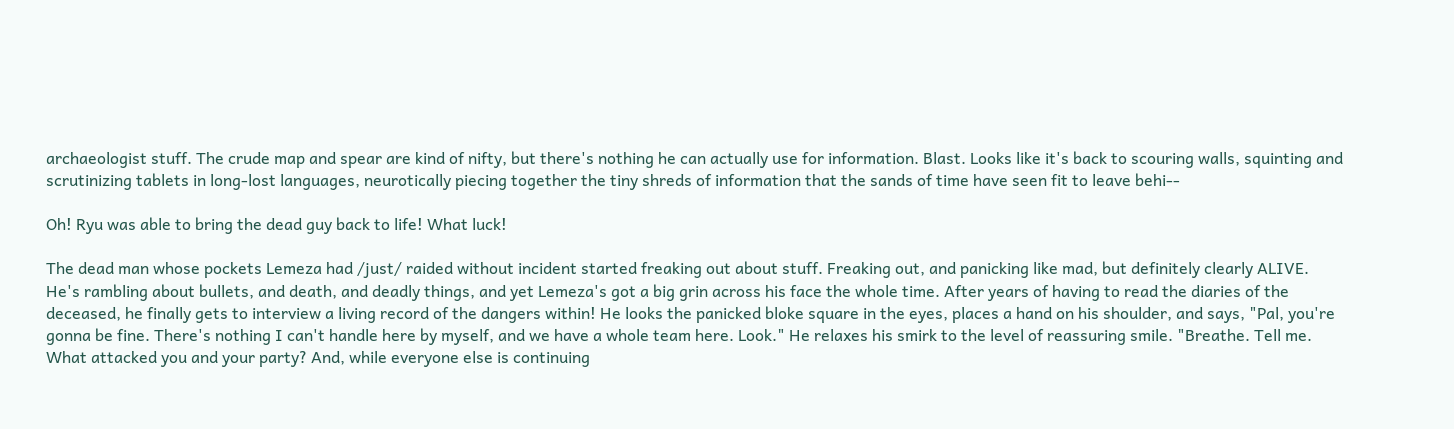archaeologist stuff. The crude map and spear are kind of nifty, but there's nothing he can actually use for information. Blast. Looks like it's back to scouring walls, squinting and scrutinizing tablets in long-lost languages, neurotically piecing together the tiny shreds of information that the sands of time have seen fit to leave behi--

Oh! Ryu was able to bring the dead guy back to life! What luck!

The dead man whose pockets Lemeza had /just/ raided without incident started freaking out about stuff. Freaking out, and panicking like mad, but definitely clearly ALIVE. He's rambling about bullets, and death, and deadly things, and yet Lemeza's got a big grin across his face the whole time. After years of having to read the diaries of the deceased, he finally gets to interview a living record of the dangers within! He looks the panicked bloke square in the eyes, places a hand on his shoulder, and says, "Pal, you're gonna be fine. There's nothing I can't handle here by myself, and we have a whole team here. Look." He relaxes his smirk to the level of reassuring smile. "Breathe. Tell me. What attacked you and your party? And, while everyone else is continuing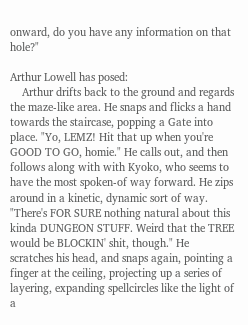onward, do you have any information on that hole?"

Arthur Lowell has posed:
    Arthur drifts back to the ground and regards the maze-like area. He snaps and flicks a hand towards the staircase, popping a Gate into place. "Yo, LEMZ! Hit that up when you're GOOD TO GO, homie." He calls out, and then follows along with with Kyoko, who seems to have the most spoken-of way forward. He zips around in a kinetic, dynamic sort of way. "There's FOR SURE nothing natural about this kinda DUNGEON STUFF. Weird that the TREE would be BLOCKIN' shit, though." He scratches his head, and snaps again, pointing a finger at the ceiling, projecting up a series of layering, expanding spellcircles like the light of a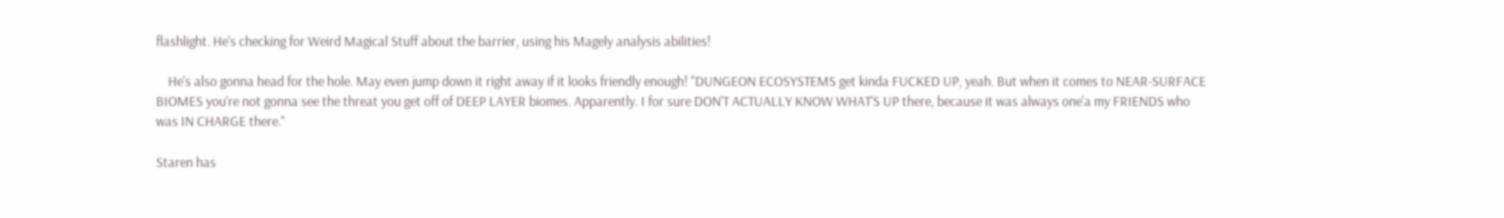flashlight. He's checking for Weird Magical Stuff about the barrier, using his Magely analysis abilities!

    He's also gonna head for the hole. May even jump down it right away if it looks friendly enough! "DUNGEON ECOSYSTEMS get kinda FUCKED UP, yeah. But when it comes to NEAR-SURFACE BIOMES you're not gonna see the threat you get off of DEEP LAYER biomes. Apparently. I for sure DON'T ACTUALLY KNOW WHAT'S UP there, because it was always one'a my FRIENDS who was IN CHARGE there."

Staren has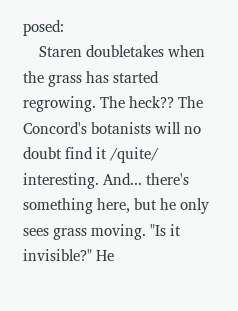posed:
    Staren doubletakes when the grass has started regrowing. The heck?? The Concord's botanists will no doubt find it /quite/ interesting. And... there's something here, but he only sees grass moving. "Is it invisible?" He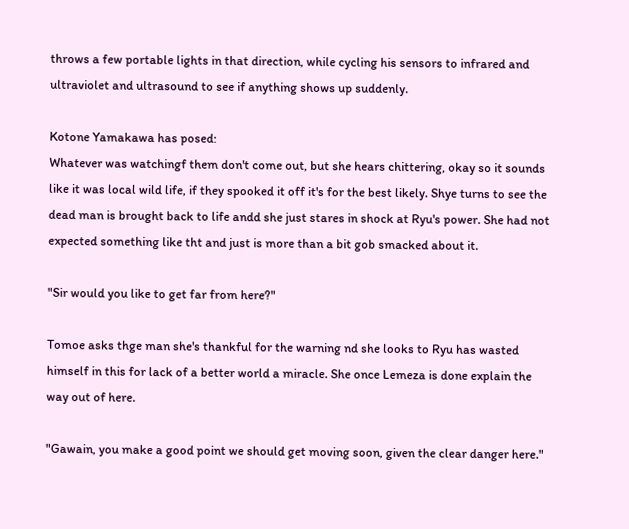throws a few portable lights in that direction, while cycling his sensors to infrared and ultraviolet and ultrasound to see if anything shows up suddenly.

Kotone Yamakawa has posed:
Whatever was watchingf them don't come out, but she hears chittering, okay so it sounds like it was local wild life, if they spooked it off it's for the best likely. Shye turns to see the dead man is brought back to life andd she just stares in shock at Ryu's power. She had not expected something like tht and just is more than a bit gob smacked about it.

"Sir would you like to get far from here?"

Tomoe asks thge man she's thankful for the warning nd she looks to Ryu has wasted himself in this for lack of a better world a miracle. She once Lemeza is done explain the way out of here.

"Gawain, you make a good point we should get moving soon, given the clear danger here."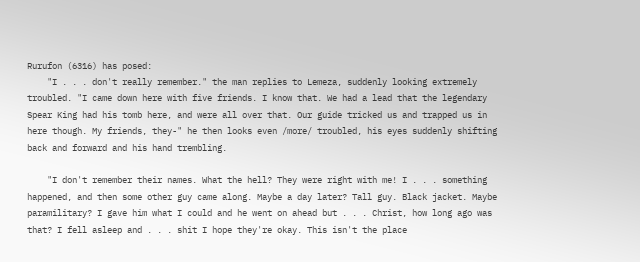Rurufon (6316) has posed:
    "I . . . don't really remember." the man replies to Lemeza, suddenly looking extremely troubled. "I came down here with five friends. I know that. We had a lead that the legendary Spear King had his tomb here, and were all over that. Our guide tricked us and trapped us in here though. My friends, they-" he then looks even /more/ troubled, his eyes suddenly shifting back and forward and his hand trembling.

    "I don't remember their names. What the hell? They were right with me! I . . . something happened, and then some other guy came along. Maybe a day later? Tall guy. Black jacket. Maybe paramilitary? I gave him what I could and he went on ahead but . . . Christ, how long ago was that? I fell asleep and . . . shit I hope they're okay. This isn't the place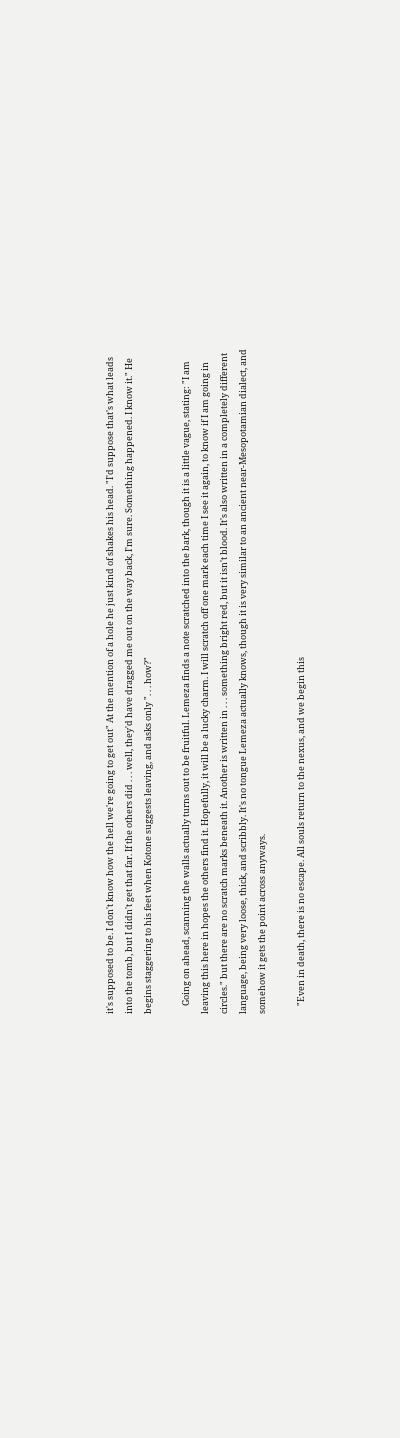it's supposed to be. I don't know how the hell we're going to get out" At the mention of a hole he just kind of shakes his head. "I'd suppose that's what leads into the tomb, but I didn't get that far. If the others did . . . well, they'd have dragged me out on the way back, I'm sure. Something happened. I know it." He begins staggering to his feet when Kotone suggests leaving, and asks only ". . . how?"

    Going on ahead, scanning the walls actually turns out to be fruitful. Lemeza finds a note scratched into the bark, though it is a little vague, stating: "I am leaving this here in hopes the others find it. Hopefully, it will be a lucky charm. I will scratch off one mark each time I see it again, to know if I am going in circles." but there are no scratch marks beneath it. Another is written in . . . something bright red, but it isn't blood. It's also written in a completely different language, being very loose, thick, and scribbly. It's no tongue Lemeza actually knows, though it is very similar to an ancient near-Mesopotamian dialect, and somehow it gets the point across anyways.

    "Even in death, there is no escape. All souls return to the nexus, and we begin this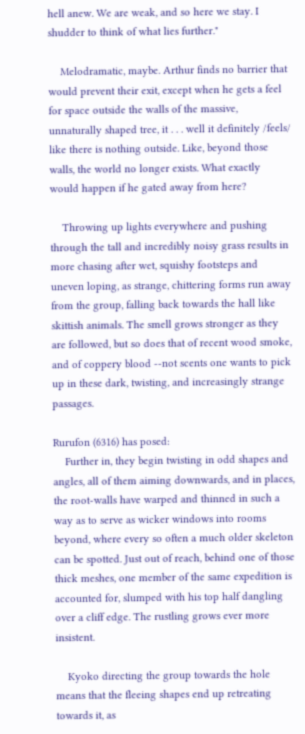hell anew. We are weak, and so here we stay. I shudder to think of what lies further."

    Melodramatic, maybe. Arthur finds no barrier that would prevent their exit, except when he gets a feel for space outside the walls of the massive, unnaturally shaped tree, it . . . well it definitely /feels/ like there is nothing outside. Like, beyond those walls, the world no longer exists. What exactly would happen if he gated away from here?

    Throwing up lights everywhere and pushing through the tall and incredibly noisy grass results in more chasing after wet, squishy footsteps and uneven loping, as strange, chittering forms run away from the group, falling back towards the hall like skittish animals. The smell grows stronger as they are followed, but so does that of recent wood smoke, and of coppery blood --not scents one wants to pick up in these dark, twisting, and increasingly strange passages.

Rurufon (6316) has posed:
    Further in, they begin twisting in odd shapes and angles, all of them aiming downwards, and in places, the root-walls have warped and thinned in such a way as to serve as wicker windows into rooms beyond, where every so often a much older skeleton can be spotted. Just out of reach, behind one of those thick meshes, one member of the same expedition is accounted for, slumped with his top half dangling over a cliff edge. The rustling grows ever more insistent.

    Kyoko directing the group towards the hole means that the fleeing shapes end up retreating towards it, as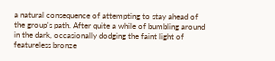a natural consequence of attempting to stay ahead of the group's path. After quite a while of bumbling around in the dark, occasionally dodging the faint light of featureless bronze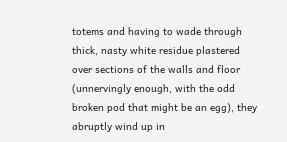totems and having to wade through thick, nasty white residue plastered over sections of the walls and floor (unnervingly enough, with the odd broken pod that might be an egg), they abruptly wind up in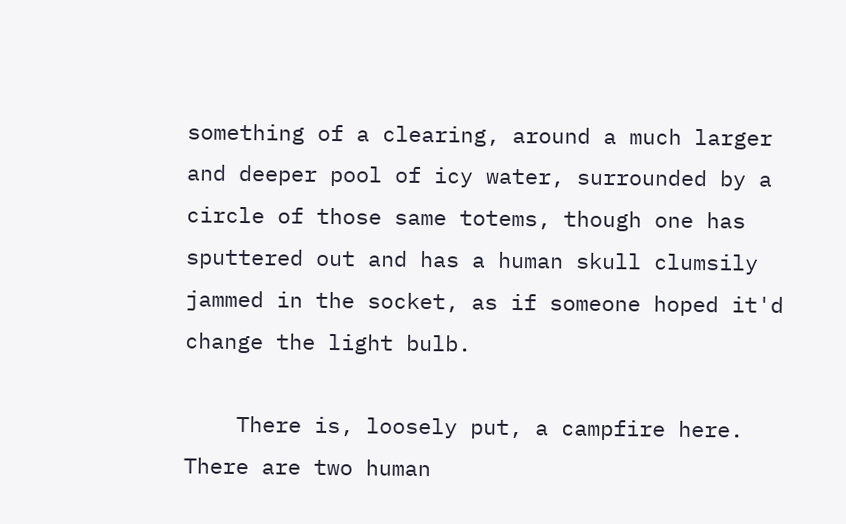something of a clearing, around a much larger and deeper pool of icy water, surrounded by a circle of those same totems, though one has sputtered out and has a human skull clumsily jammed in the socket, as if someone hoped it'd change the light bulb.

    There is, loosely put, a campfire here. There are two human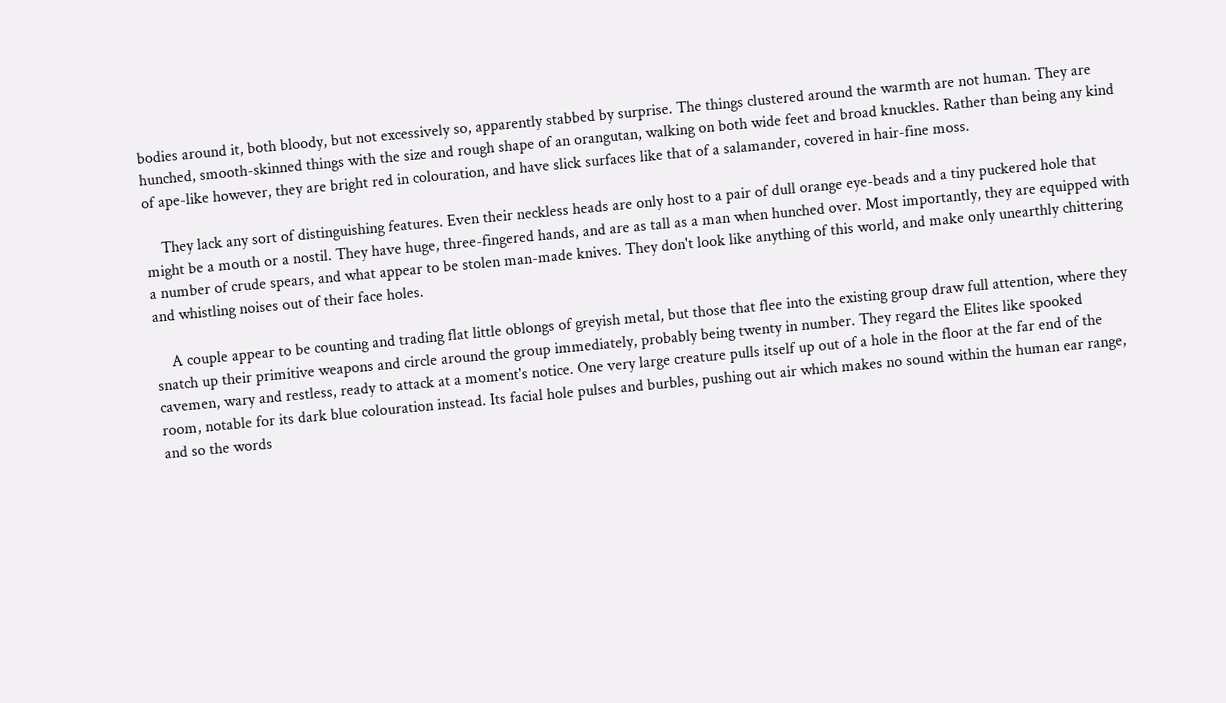bodies around it, both bloody, but not excessively so, apparently stabbed by surprise. The things clustered around the warmth are not human. They are hunched, smooth-skinned things with the size and rough shape of an orangutan, walking on both wide feet and broad knuckles. Rather than being any kind of ape-like however, they are bright red in colouration, and have slick surfaces like that of a salamander, covered in hair-fine moss.

    They lack any sort of distinguishing features. Even their neckless heads are only host to a pair of dull orange eye-beads and a tiny puckered hole that might be a mouth or a nostil. They have huge, three-fingered hands, and are as tall as a man when hunched over. Most importantly, they are equipped with a number of crude spears, and what appear to be stolen man-made knives. They don't look like anything of this world, and make only unearthly chittering and whistling noises out of their face holes.

    A couple appear to be counting and trading flat little oblongs of greyish metal, but those that flee into the existing group draw full attention, where they snatch up their primitive weapons and circle around the group immediately, probably being twenty in number. They regard the Elites like spooked cavemen, wary and restless, ready to attack at a moment's notice. One very large creature pulls itself up out of a hole in the floor at the far end of the room, notable for its dark blue colouration instead. Its facial hole pulses and burbles, pushing out air which makes no sound within the human ear range, and so the words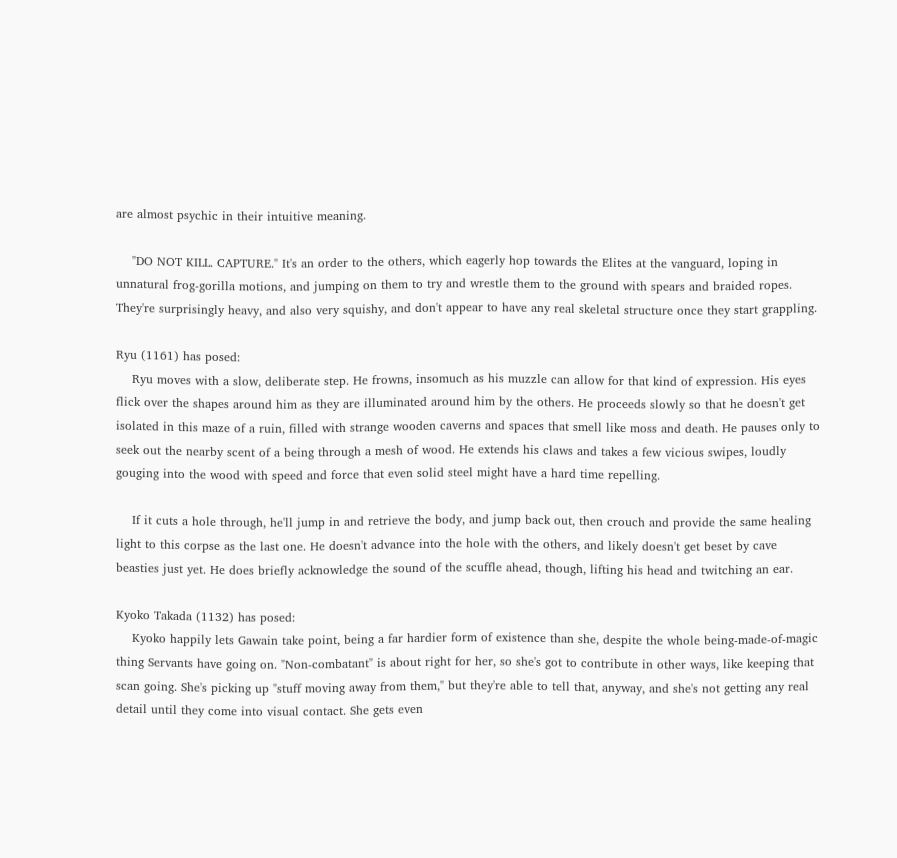are almost psychic in their intuitive meaning.

    "DO NOT KILL. CAPTURE." It's an order to the others, which eagerly hop towards the Elites at the vanguard, loping in unnatural frog-gorilla motions, and jumping on them to try and wrestle them to the ground with spears and braided ropes. They're surprisingly heavy, and also very squishy, and don't appear to have any real skeletal structure once they start grappling.

Ryu (1161) has posed:
    Ryu moves with a slow, deliberate step. He frowns, insomuch as his muzzle can allow for that kind of expression. His eyes flick over the shapes around him as they are illuminated around him by the others. He proceeds slowly so that he doesn't get isolated in this maze of a ruin, filled with strange wooden caverns and spaces that smell like moss and death. He pauses only to seek out the nearby scent of a being through a mesh of wood. He extends his claws and takes a few vicious swipes, loudly gouging into the wood with speed and force that even solid steel might have a hard time repelling.

    If it cuts a hole through, he'll jump in and retrieve the body, and jump back out, then crouch and provide the same healing light to this corpse as the last one. He doesn't advance into the hole with the others, and likely doesn't get beset by cave beasties just yet. He does briefly acknowledge the sound of the scuffle ahead, though, lifting his head and twitching an ear.

Kyoko Takada (1132) has posed:
    Kyoko happily lets Gawain take point, being a far hardier form of existence than she, despite the whole being-made-of-magic thing Servants have going on. "Non-combatant" is about right for her, so she's got to contribute in other ways, like keeping that scan going. She's picking up "stuff moving away from them," but they're able to tell that, anyway, and she's not getting any real detail until they come into visual contact. She gets even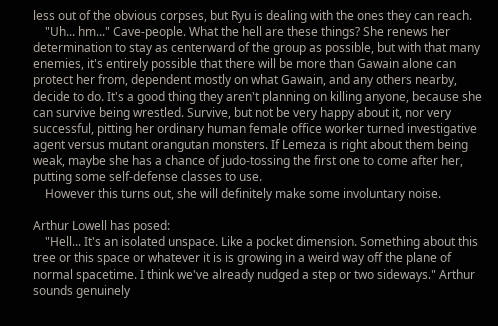less out of the obvious corpses, but Ryu is dealing with the ones they can reach.
    "Uh... hm..." Cave-people. What the hell are these things? She renews her determination to stay as centerward of the group as possible, but with that many enemies, it's entirely possible that there will be more than Gawain alone can protect her from, dependent mostly on what Gawain, and any others nearby, decide to do. It's a good thing they aren't planning on killing anyone, because she can survive being wrestled. Survive, but not be very happy about it, nor very successful, pitting her ordinary human female office worker turned investigative agent versus mutant orangutan monsters. If Lemeza is right about them being weak, maybe she has a chance of judo-tossing the first one to come after her, putting some self-defense classes to use.
    However this turns out, she will definitely make some involuntary noise.

Arthur Lowell has posed:
    "Hell... It's an isolated unspace. Like a pocket dimension. Something about this tree or this space or whatever it is is growing in a weird way off the plane of normal spacetime. I think we've already nudged a step or two sideways." Arthur sounds genuinely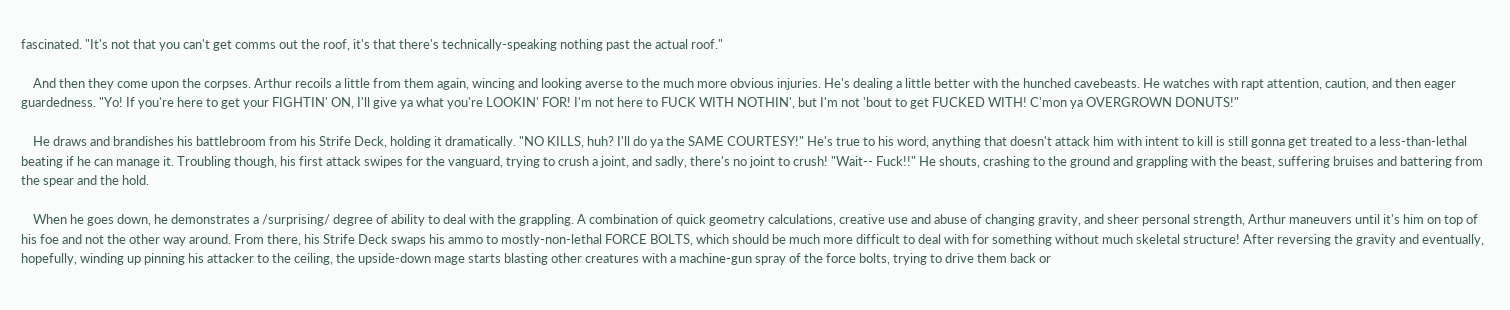fascinated. "It's not that you can't get comms out the roof, it's that there's technically-speaking nothing past the actual roof."

    And then they come upon the corpses. Arthur recoils a little from them again, wincing and looking averse to the much more obvious injuries. He's dealing a little better with the hunched cavebeasts. He watches with rapt attention, caution, and then eager guardedness. "Yo! If you're here to get your FIGHTIN' ON, I'll give ya what you're LOOKIN' FOR! I'm not here to FUCK WITH NOTHIN', but I'm not 'bout to get FUCKED WITH! C'mon ya OVERGROWN DONUTS!"

    He draws and brandishes his battlebroom from his Strife Deck, holding it dramatically. "NO KILLS, huh? I'll do ya the SAME COURTESY!" He's true to his word, anything that doesn't attack him with intent to kill is still gonna get treated to a less-than-lethal beating if he can manage it. Troubling though, his first attack swipes for the vanguard, trying to crush a joint, and sadly, there's no joint to crush! "Wait-- Fuck!!" He shouts, crashing to the ground and grappling with the beast, suffering bruises and battering from the spear and the hold.

    When he goes down, he demonstrates a /surprising/ degree of ability to deal with the grappling. A combination of quick geometry calculations, creative use and abuse of changing gravity, and sheer personal strength, Arthur maneuvers until it's him on top of his foe and not the other way around. From there, his Strife Deck swaps his ammo to mostly-non-lethal FORCE BOLTS, which should be much more difficult to deal with for something without much skeletal structure! After reversing the gravity and eventually, hopefully, winding up pinning his attacker to the ceiling, the upside-down mage starts blasting other creatures with a machine-gun spray of the force bolts, trying to drive them back or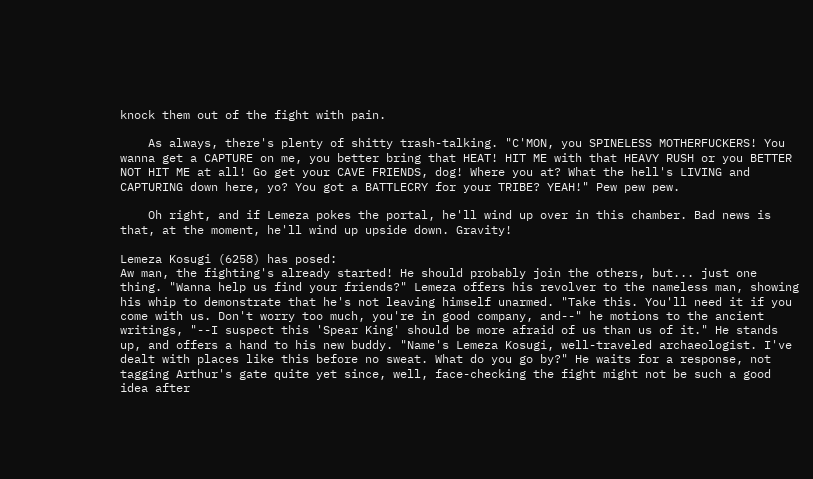knock them out of the fight with pain.

    As always, there's plenty of shitty trash-talking. "C'MON, you SPINELESS MOTHERFUCKERS! You wanna get a CAPTURE on me, you better bring that HEAT! HIT ME with that HEAVY RUSH or you BETTER NOT HIT ME at all! Go get your CAVE FRIENDS, dog! Where you at? What the hell's LIVING and CAPTURING down here, yo? You got a BATTLECRY for your TRIBE? YEAH!" Pew pew pew.

    Oh right, and if Lemeza pokes the portal, he'll wind up over in this chamber. Bad news is that, at the moment, he'll wind up upside down. Gravity!

Lemeza Kosugi (6258) has posed:
Aw man, the fighting's already started! He should probably join the others, but... just one thing. "Wanna help us find your friends?" Lemeza offers his revolver to the nameless man, showing his whip to demonstrate that he's not leaving himself unarmed. "Take this. You'll need it if you come with us. Don't worry too much, you're in good company, and--" he motions to the ancient writings, "--I suspect this 'Spear King' should be more afraid of us than us of it." He stands up, and offers a hand to his new buddy. "Name's Lemeza Kosugi, well-traveled archaeologist. I've dealt with places like this before no sweat. What do you go by?" He waits for a response, not tagging Arthur's gate quite yet since, well, face-checking the fight might not be such a good idea after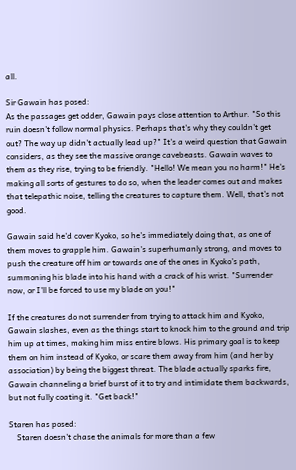all.

Sir Gawain has posed:
As the passages get odder, Gawain pays close attention to Arthur. "So this ruin doesn't follow normal physics. Perhaps that's why they couldn't get out? The way up didn't actually lead up?" It's a weird question that Gawain considers, as they see the massive orange cavebeasts. Gawain waves to them as they rise, trying to be friendly. "Hello! We mean you no harm!" He's making all sorts of gestures to do so, when the leader comes out and makes that telepathic noise, telling the creatures to capture them. Well, that's not good.

Gawain said he'd cover Kyoko, so he's immediately doing that, as one of them moves to grapple him. Gawain's superhumanly strong, and moves to push the creature off him or towards one of the ones in Kyoko's path, summoning his blade into his hand with a crack of his wrist. "Surrender now, or I'll be forced to use my blade on you!"

If the creatures do not surrender from trying to attack him and Kyoko, Gawain slashes, even as the things start to knock him to the ground and trip him up at times, making him miss entire blows. His primary goal is to keep them on him instead of Kyoko, or scare them away from him (and her by association) by being the biggest threat. The blade actually sparks fire, Gawain channeling a brief burst of it to try and intimidate them backwards, but not fully coating it. "Get back!"

Staren has posed:
    Staren doesn't chase the animals for more than a few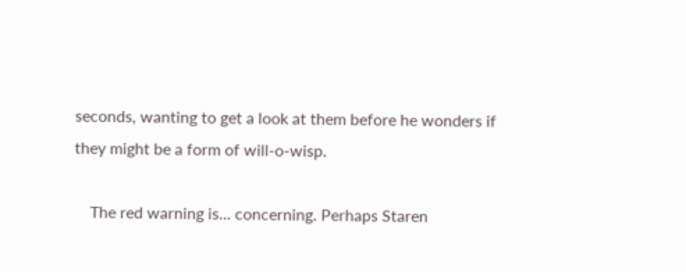seconds, wanting to get a look at them before he wonders if they might be a form of will-o-wisp.

    The red warning is... concerning. Perhaps Staren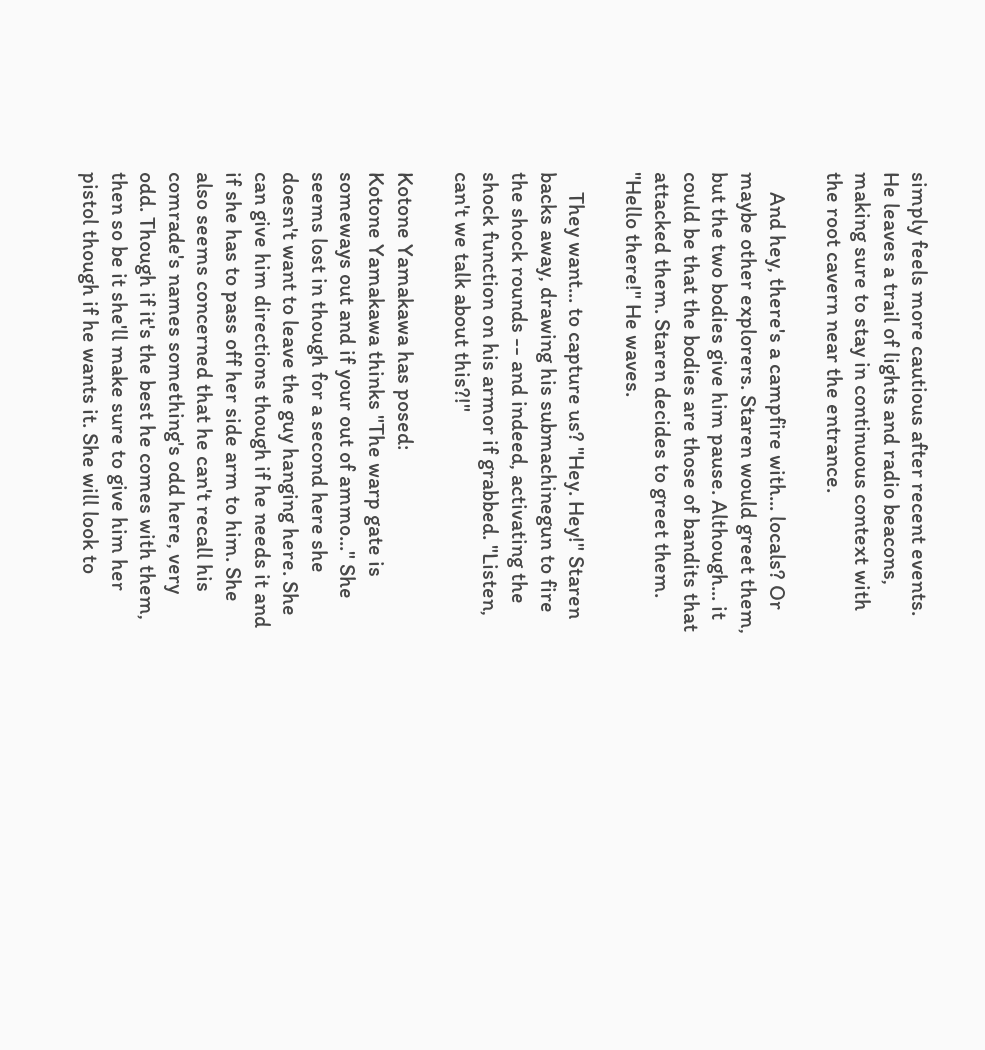simply feels more cautious after recent events. He leaves a trail of lights and radio beacons, making sure to stay in continuous context with the root cavern near the entrance.

    And hey, there's a campfire with... locals? Or maybe other explorers. Staren would greet them, but the two bodies give him pause. Although... it could be that the bodies are those of bandits that attacked them. Staren decides to greet them. "Hello there!" He waves.

    They want... to capture us? "Hey. Hey!" Staren backs away, drawing his submachinegun to fire the shock rounds -- and indeed, activating the shock function on his armor if grabbed. "Listen, can't we talk about this?!"

Kotone Yamakawa has posed:
Kotone Yamakawa thinks "The warp gate is someways out and if your out of ammo..." She seems lost in though for a second here she doesn't want to leave the guy hanging here. She can give him directions though if he needs it and if she has to pass off her side arm to him. She also seems concerned that he can't recall his comrade's names something's odd here, very odd. Though if it's the best he comes with them, then so be it she'll make sure to give him her pistol though if he wants it. She will look to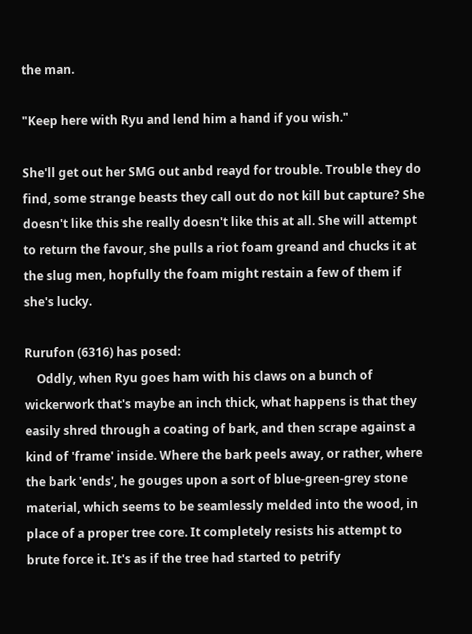the man.

"Keep here with Ryu and lend him a hand if you wish."

She'll get out her SMG out anbd reayd for trouble. Trouble they do find, some strange beasts they call out do not kill but capture? She doesn't like this she really doesn't like this at all. She will attempt to return the favour, she pulls a riot foam greand and chucks it at the slug men, hopfully the foam might restain a few of them if she's lucky.

Rurufon (6316) has posed:
    Oddly, when Ryu goes ham with his claws on a bunch of wickerwork that's maybe an inch thick, what happens is that they easily shred through a coating of bark, and then scrape against a kind of 'frame' inside. Where the bark peels away, or rather, where the bark 'ends', he gouges upon a sort of blue-green-grey stone material, which seems to be seamlessly melded into the wood, in place of a proper tree core. It completely resists his attempt to brute force it. It's as if the tree had started to petrify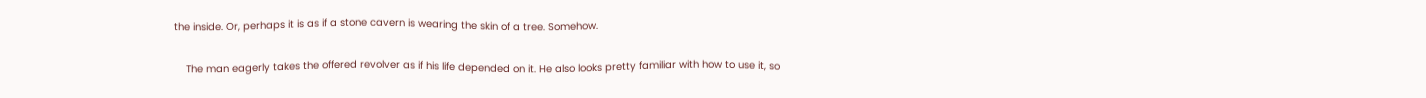the inside. Or, perhaps it is as if a stone cavern is wearing the skin of a tree. Somehow.

    The man eagerly takes the offered revolver as if his life depended on it. He also looks pretty familiar with how to use it, so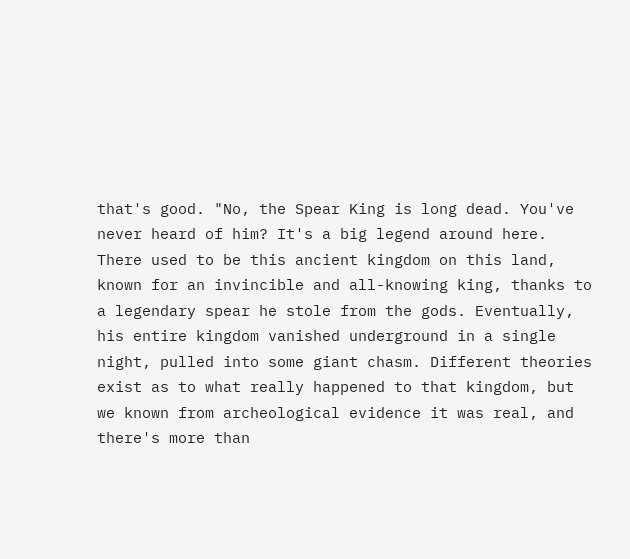that's good. "No, the Spear King is long dead. You've never heard of him? It's a big legend around here. There used to be this ancient kingdom on this land, known for an invincible and all-knowing king, thanks to a legendary spear he stole from the gods. Eventually, his entire kingdom vanished underground in a single night, pulled into some giant chasm. Different theories exist as to what really happened to that kingdom, but we known from archeological evidence it was real, and there's more than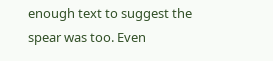enough text to suggest the spear was too. Even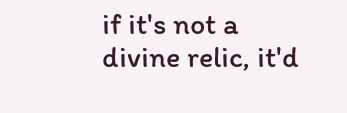if it's not a divine relic, it'd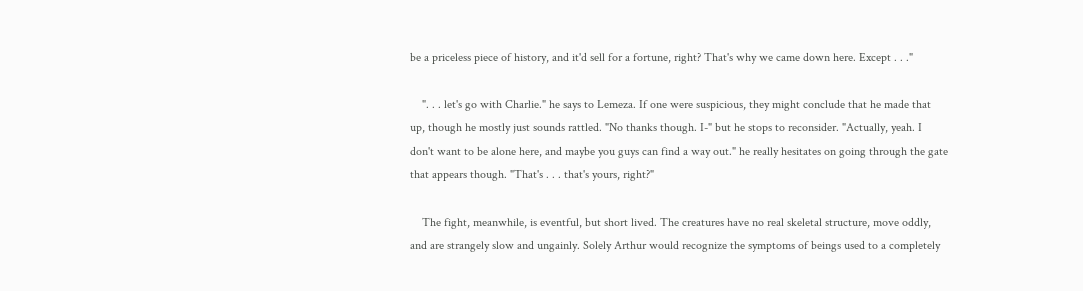be a priceless piece of history, and it'd sell for a fortune, right? That's why we came down here. Except . . ."

    ". . . let's go with Charlie." he says to Lemeza. If one were suspicious, they might conclude that he made that up, though he mostly just sounds rattled. "No thanks though. I-" but he stops to reconsider. "Actually, yeah. I don't want to be alone here, and maybe you guys can find a way out." he really hesitates on going through the gate that appears though. "That's . . . that's yours, right?"

    The fight, meanwhile, is eventful, but short lived. The creatures have no real skeletal structure, move oddly, and are strangely slow and ungainly. Solely Arthur would recognize the symptoms of beings used to a completely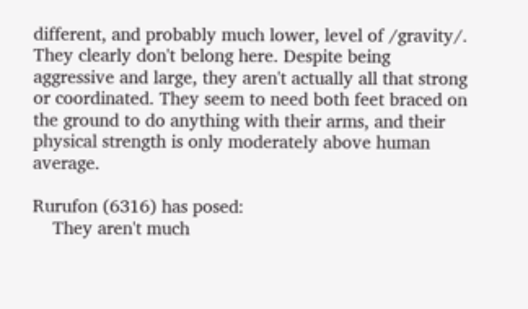different, and probably much lower, level of /gravity/. They clearly don't belong here. Despite being aggressive and large, they aren't actually all that strong or coordinated. They seem to need both feet braced on the ground to do anything with their arms, and their physical strength is only moderately above human average.

Rurufon (6316) has posed:
    They aren't much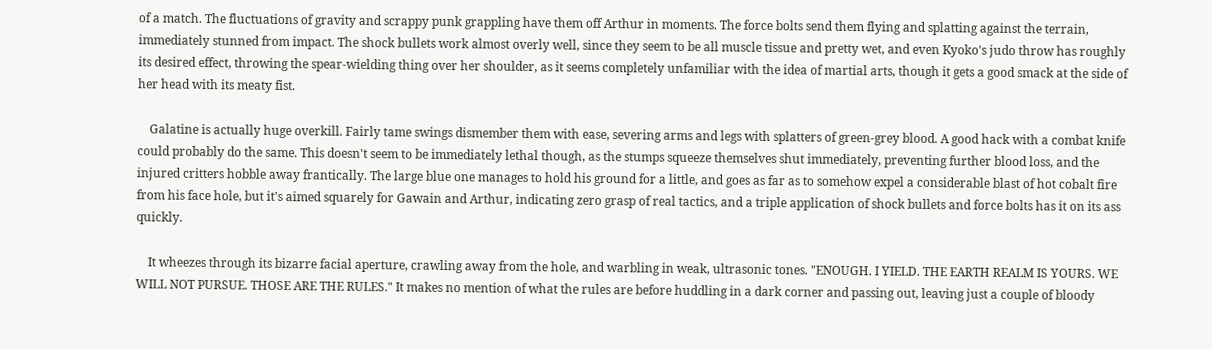of a match. The fluctuations of gravity and scrappy punk grappling have them off Arthur in moments. The force bolts send them flying and splatting against the terrain, immediately stunned from impact. The shock bullets work almost overly well, since they seem to be all muscle tissue and pretty wet, and even Kyoko's judo throw has roughly its desired effect, throwing the spear-wielding thing over her shoulder, as it seems completely unfamiliar with the idea of martial arts, though it gets a good smack at the side of her head with its meaty fist.

    Galatine is actually huge overkill. Fairly tame swings dismember them with ease, severing arms and legs with splatters of green-grey blood. A good hack with a combat knife could probably do the same. This doesn't seem to be immediately lethal though, as the stumps squeeze themselves shut immediately, preventing further blood loss, and the injured critters hobble away frantically. The large blue one manages to hold his ground for a little, and goes as far as to somehow expel a considerable blast of hot cobalt fire from his face hole, but it's aimed squarely for Gawain and Arthur, indicating zero grasp of real tactics, and a triple application of shock bullets and force bolts has it on its ass quickly.

    It wheezes through its bizarre facial aperture, crawling away from the hole, and warbling in weak, ultrasonic tones. "ENOUGH. I YIELD. THE EARTH REALM IS YOURS. WE WILL NOT PURSUE. THOSE ARE THE RULES." It makes no mention of what the rules are before huddling in a dark corner and passing out, leaving just a couple of bloody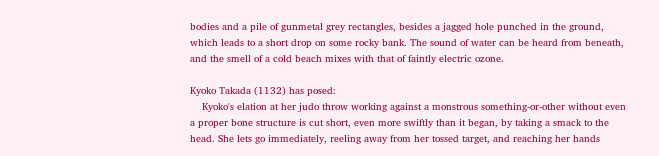bodies and a pile of gunmetal grey rectangles, besides a jagged hole punched in the ground, which leads to a short drop on some rocky bank. The sound of water can be heard from beneath, and the smell of a cold beach mixes with that of faintly electric ozone.

Kyoko Takada (1132) has posed:
    Kyoko's elation at her judo throw working against a monstrous something-or-other without even a proper bone structure is cut short, even more swiftly than it began, by taking a smack to the head. She lets go immediately, reeling away from her tossed target, and reaching her hands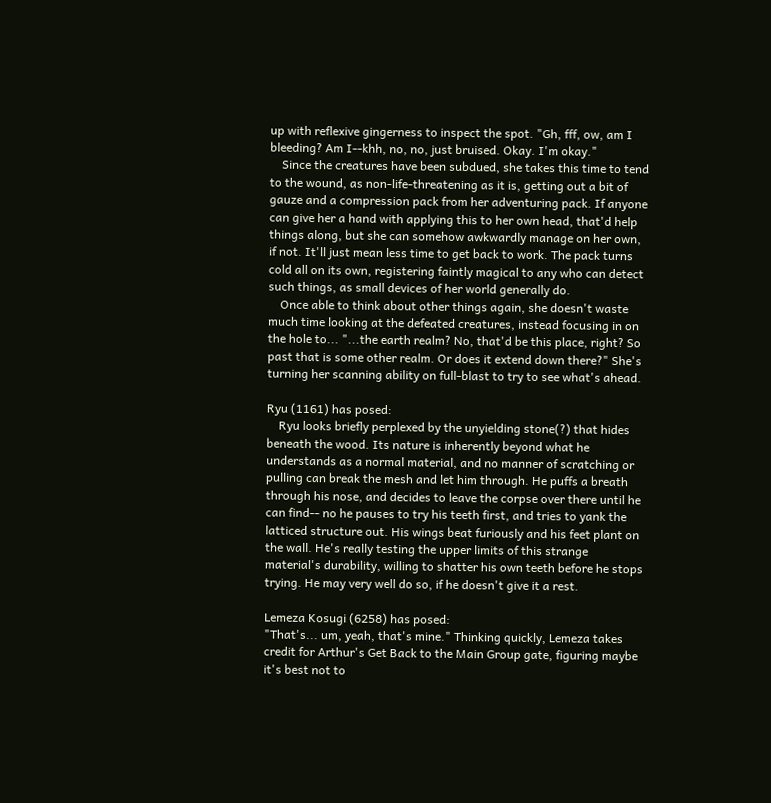up with reflexive gingerness to inspect the spot. "Gh, fff, ow, am I bleeding? Am I--khh, no, no, just bruised. Okay. I'm okay."
    Since the creatures have been subdued, she takes this time to tend to the wound, as non-life-threatening as it is, getting out a bit of gauze and a compression pack from her adventuring pack. If anyone can give her a hand with applying this to her own head, that'd help things along, but she can somehow awkwardly manage on her own, if not. It'll just mean less time to get back to work. The pack turns cold all on its own, registering faintly magical to any who can detect such things, as small devices of her world generally do.
    Once able to think about other things again, she doesn't waste much time looking at the defeated creatures, instead focusing in on the hole to... "...the earth realm? No, that'd be this place, right? So past that is some other realm. Or does it extend down there?" She's turning her scanning ability on full-blast to try to see what's ahead.

Ryu (1161) has posed:
    Ryu looks briefly perplexed by the unyielding stone(?) that hides beneath the wood. Its nature is inherently beyond what he understands as a normal material, and no manner of scratching or pulling can break the mesh and let him through. He puffs a breath through his nose, and decides to leave the corpse over there until he can find-- no he pauses to try his teeth first, and tries to yank the latticed structure out. His wings beat furiously and his feet plant on the wall. He's really testing the upper limits of this strange material's durability, willing to shatter his own teeth before he stops trying. He may very well do so, if he doesn't give it a rest.

Lemeza Kosugi (6258) has posed:
"That's... um, yeah, that's mine." Thinking quickly, Lemeza takes credit for Arthur's Get Back to the Main Group gate, figuring maybe it's best not to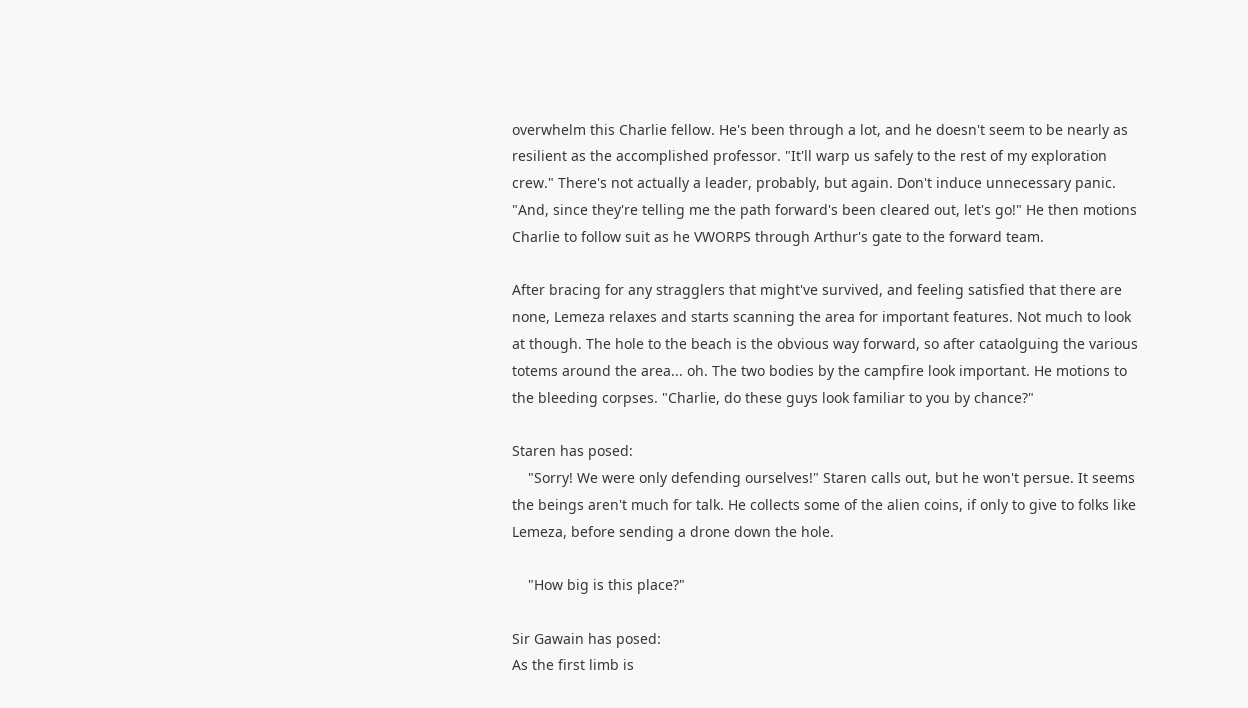overwhelm this Charlie fellow. He's been through a lot, and he doesn't seem to be nearly as resilient as the accomplished professor. "It'll warp us safely to the rest of my exploration crew." There's not actually a leader, probably, but again. Don't induce unnecessary panic. "And, since they're telling me the path forward's been cleared out, let's go!" He then motions Charlie to follow suit as he VWORPS through Arthur's gate to the forward team.

After bracing for any stragglers that might've survived, and feeling satisfied that there are none, Lemeza relaxes and starts scanning the area for important features. Not much to look at though. The hole to the beach is the obvious way forward, so after cataolguing the various totems around the area... oh. The two bodies by the campfire look important. He motions to the bleeding corpses. "Charlie, do these guys look familiar to you by chance?"

Staren has posed:
    "Sorry! We were only defending ourselves!" Staren calls out, but he won't persue. It seems the beings aren't much for talk. He collects some of the alien coins, if only to give to folks like Lemeza, before sending a drone down the hole.

    "How big is this place?"

Sir Gawain has posed:
As the first limb is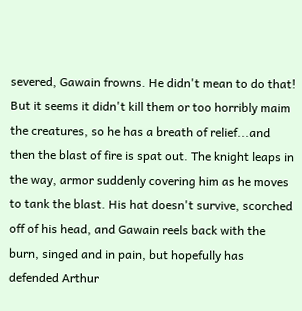severed, Gawain frowns. He didn't mean to do that! But it seems it didn't kill them or too horribly maim the creatures, so he has a breath of relief...and then the blast of fire is spat out. The knight leaps in the way, armor suddenly covering him as he moves to tank the blast. His hat doesn't survive, scorched off of his head, and Gawain reels back with the burn, singed and in pain, but hopefully has defended Arthur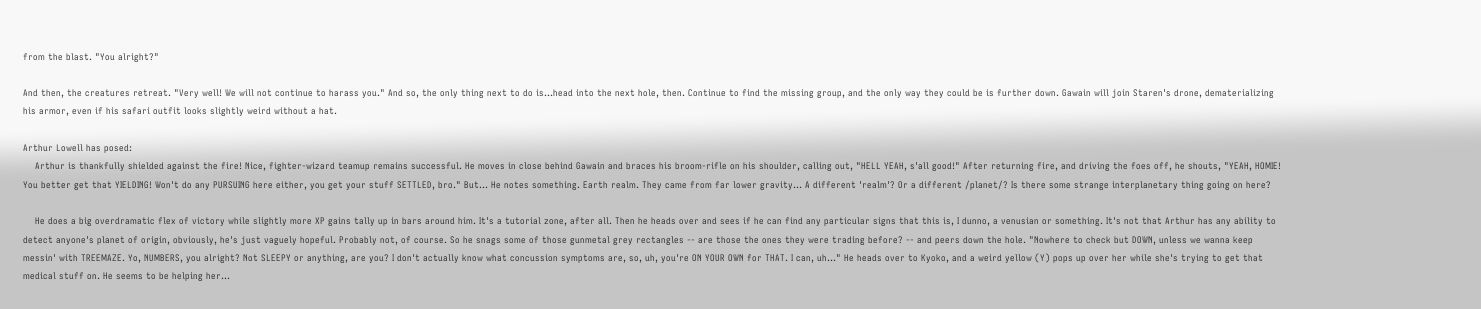from the blast. "You alright?"

And then, the creatures retreat. "Very well! We will not continue to harass you." And so, the only thing next to do is...head into the next hole, then. Continue to find the missing group, and the only way they could be is further down. Gawain will join Staren's drone, dematerializing his armor, even if his safari outfit looks slightly weird without a hat.

Arthur Lowell has posed:
    Arthur is thankfully shielded against the fire! Nice, fighter-wizard teamup remains successful. He moves in close behind Gawain and braces his broom-rifle on his shoulder, calling out, "HELL YEAH, s'all good!" After returning fire, and driving the foes off, he shouts, "YEAH, HOMIE! You better get that YIELDING! Won't do any PURSUING here either, you get your stuff SETTLED, bro." But... He notes something. Earth realm. They came from far lower gravity... A different 'realm'? Or a different /planet/? Is there some strange interplanetary thing going on here?

    He does a big overdramatic flex of victory while slightly more XP gains tally up in bars around him. It's a tutorial zone, after all. Then he heads over and sees if he can find any particular signs that this is, I dunno, a venusian or something. It's not that Arthur has any ability to detect anyone's planet of origin, obviously, he's just vaguely hopeful. Probably not, of course. So he snags some of those gunmetal grey rectangles -- are those the ones they were trading before? -- and peers down the hole. "Nowhere to check but DOWN, unless we wanna keep messin' with TREEMAZE. Yo, NUMBERS, you alright? Not SLEEPY or anything, are you? I don't actually know what concussion symptoms are, so, uh, you're ON YOUR OWN for THAT. I can, uh..." He heads over to Kyoko, and a weird yellow (Y) pops up over her while she's trying to get that medical stuff on. He seems to be helping her...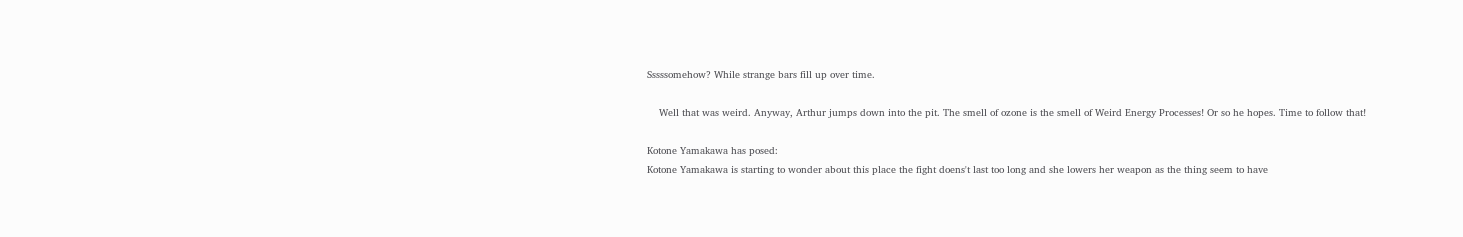Sssssomehow? While strange bars fill up over time.

    Well that was weird. Anyway, Arthur jumps down into the pit. The smell of ozone is the smell of Weird Energy Processes! Or so he hopes. Time to follow that!

Kotone Yamakawa has posed:
Kotone Yamakawa is starting to wonder about this place the fight doens't last too long and she lowers her weapon as the thing seem to have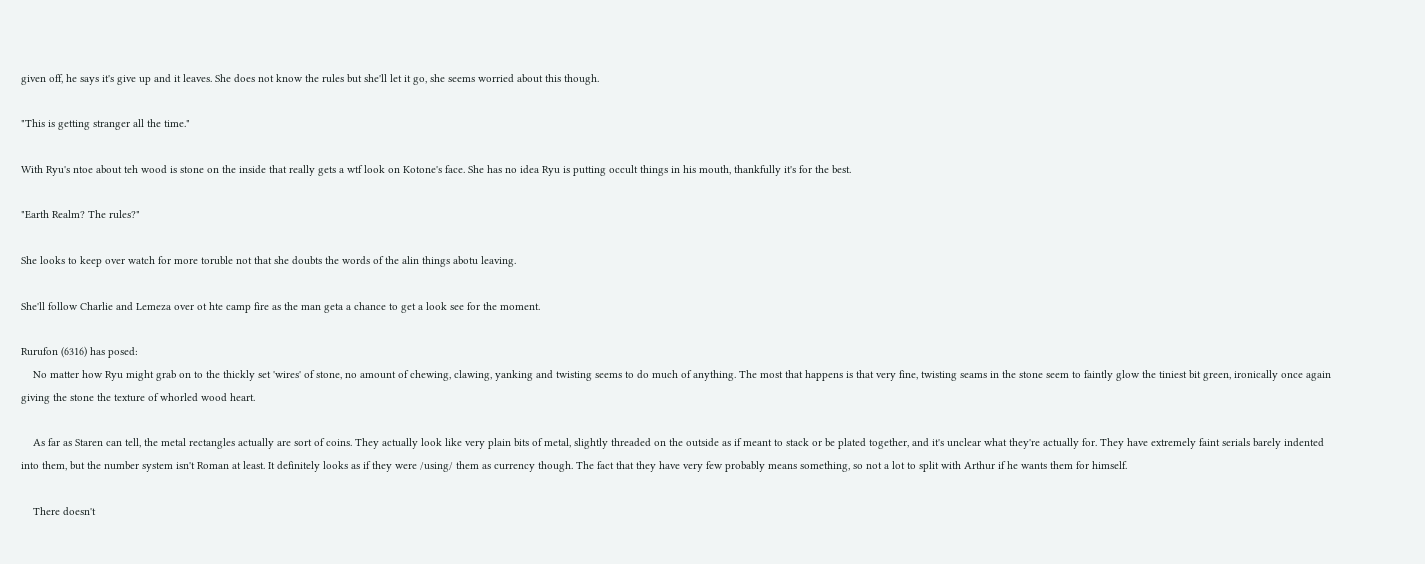given off, he says it's give up and it leaves. She does not know the rules but she'll let it go, she seems worried about this though.

"This is getting stranger all the time."

With Ryu's ntoe about teh wood is stone on the inside that really gets a wtf look on Kotone's face. She has no idea Ryu is putting occult things in his mouth, thankfully it's for the best.

"Earth Realm? The rules?"

She looks to keep over watch for more toruble not that she doubts the words of the alin things abotu leaving.

She'll follow Charlie and Lemeza over ot hte camp fire as the man geta a chance to get a look see for the moment.

Rurufon (6316) has posed:
    No matter how Ryu might grab on to the thickly set 'wires' of stone, no amount of chewing, clawing, yanking and twisting seems to do much of anything. The most that happens is that very fine, twisting seams in the stone seem to faintly glow the tiniest bit green, ironically once again giving the stone the texture of whorled wood heart.

    As far as Staren can tell, the metal rectangles actually are sort of coins. They actually look like very plain bits of metal, slightly threaded on the outside as if meant to stack or be plated together, and it's unclear what they're actually for. They have extremely faint serials barely indented into them, but the number system isn't Roman at least. It definitely looks as if they were /using/ them as currency though. The fact that they have very few probably means something, so not a lot to split with Arthur if he wants them for himself.

    There doesn't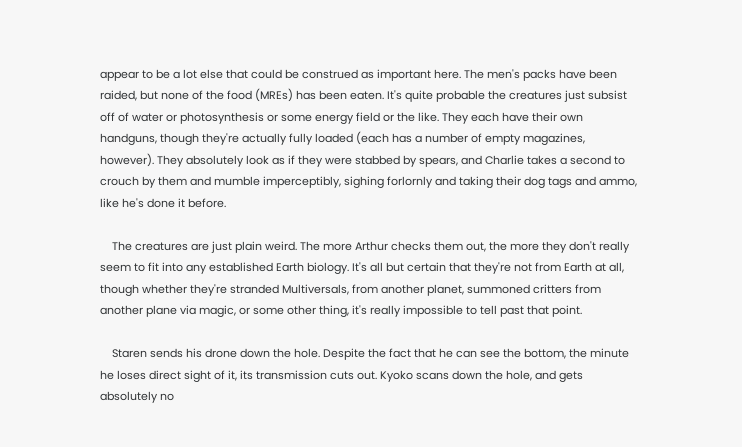appear to be a lot else that could be construed as important here. The men's packs have been raided, but none of the food (MREs) has been eaten. It's quite probable the creatures just subsist off of water or photosynthesis or some energy field or the like. They each have their own handguns, though they're actually fully loaded (each has a number of empty magazines, however). They absolutely look as if they were stabbed by spears, and Charlie takes a second to crouch by them and mumble imperceptibly, sighing forlornly and taking their dog tags and ammo, like he's done it before.

    The creatures are just plain weird. The more Arthur checks them out, the more they don't really seem to fit into any established Earth biology. It's all but certain that they're not from Earth at all, though whether they're stranded Multiversals, from another planet, summoned critters from another plane via magic, or some other thing, it's really impossible to tell past that point.

    Staren sends his drone down the hole. Despite the fact that he can see the bottom, the minute he loses direct sight of it, its transmission cuts out. Kyoko scans down the hole, and gets absolutely no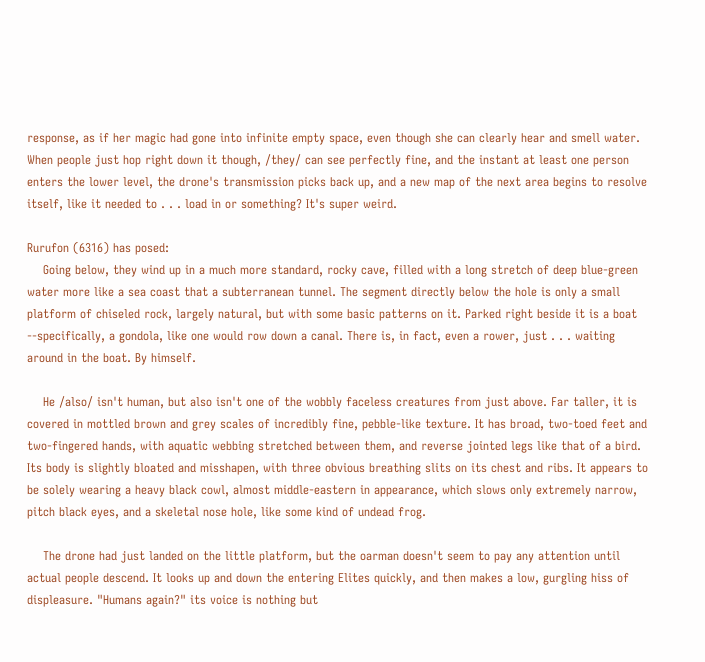response, as if her magic had gone into infinite empty space, even though she can clearly hear and smell water. When people just hop right down it though, /they/ can see perfectly fine, and the instant at least one person enters the lower level, the drone's transmission picks back up, and a new map of the next area begins to resolve itself, like it needed to . . . load in or something? It's super weird.

Rurufon (6316) has posed:
    Going below, they wind up in a much more standard, rocky cave, filled with a long stretch of deep blue-green water more like a sea coast that a subterranean tunnel. The segment directly below the hole is only a small platform of chiseled rock, largely natural, but with some basic patterns on it. Parked right beside it is a boat --specifically, a gondola, like one would row down a canal. There is, in fact, even a rower, just . . . waiting around in the boat. By himself.

    He /also/ isn't human, but also isn't one of the wobbly faceless creatures from just above. Far taller, it is covered in mottled brown and grey scales of incredibly fine, pebble-like texture. It has broad, two-toed feet and two-fingered hands, with aquatic webbing stretched between them, and reverse jointed legs like that of a bird. Its body is slightly bloated and misshapen, with three obvious breathing slits on its chest and ribs. It appears to be solely wearing a heavy black cowl, almost middle-eastern in appearance, which slows only extremely narrow, pitch black eyes, and a skeletal nose hole, like some kind of undead frog.

    The drone had just landed on the little platform, but the oarman doesn't seem to pay any attention until actual people descend. It looks up and down the entering Elites quickly, and then makes a low, gurgling hiss of displeasure. "Humans again?" its voice is nothing but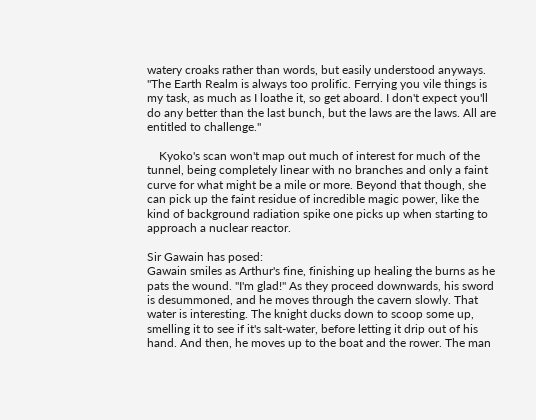watery croaks rather than words, but easily understood anyways. "The Earth Realm is always too prolific. Ferrying you vile things is my task, as much as I loathe it, so get aboard. I don't expect you'll do any better than the last bunch, but the laws are the laws. All are entitled to challenge."

    Kyoko's scan won't map out much of interest for much of the tunnel, being completely linear with no branches and only a faint curve for what might be a mile or more. Beyond that though, she can pick up the faint residue of incredible magic power, like the kind of background radiation spike one picks up when starting to approach a nuclear reactor.

Sir Gawain has posed:
Gawain smiles as Arthur's fine, finishing up healing the burns as he pats the wound. "I'm glad!" As they proceed downwards, his sword is desummoned, and he moves through the cavern slowly. That water is interesting. The knight ducks down to scoop some up, smelling it to see if it's salt-water, before letting it drip out of his hand. And then, he moves up to the boat and the rower. The man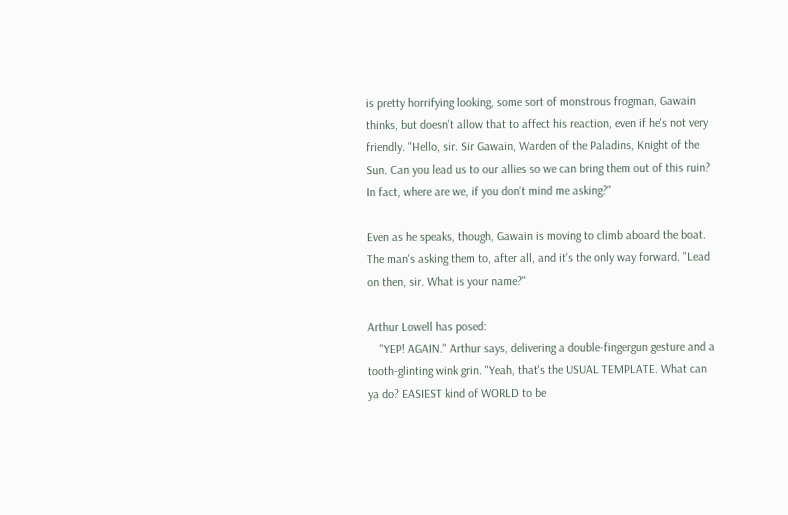is pretty horrifying looking, some sort of monstrous frogman, Gawain thinks, but doesn't allow that to affect his reaction, even if he's not very friendly. "Hello, sir. Sir Gawain, Warden of the Paladins, Knight of the Sun. Can you lead us to our allies so we can bring them out of this ruin? In fact, where are we, if you don't mind me asking?"

Even as he speaks, though, Gawain is moving to climb aboard the boat. The man's asking them to, after all, and it's the only way forward. "Lead on then, sir. What is your name?"

Arthur Lowell has posed:
    "YEP! AGAIN." Arthur says, delivering a double-fingergun gesture and a tooth-glinting wink grin. "Yeah, that's the USUAL TEMPLATE. What can ya do? EASIEST kind of WORLD to be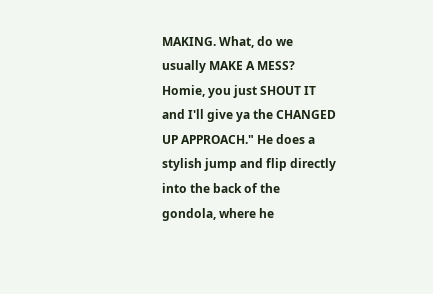MAKING. What, do we usually MAKE A MESS? Homie, you just SHOUT IT and I'll give ya the CHANGED UP APPROACH." He does a stylish jump and flip directly into the back of the gondola, where he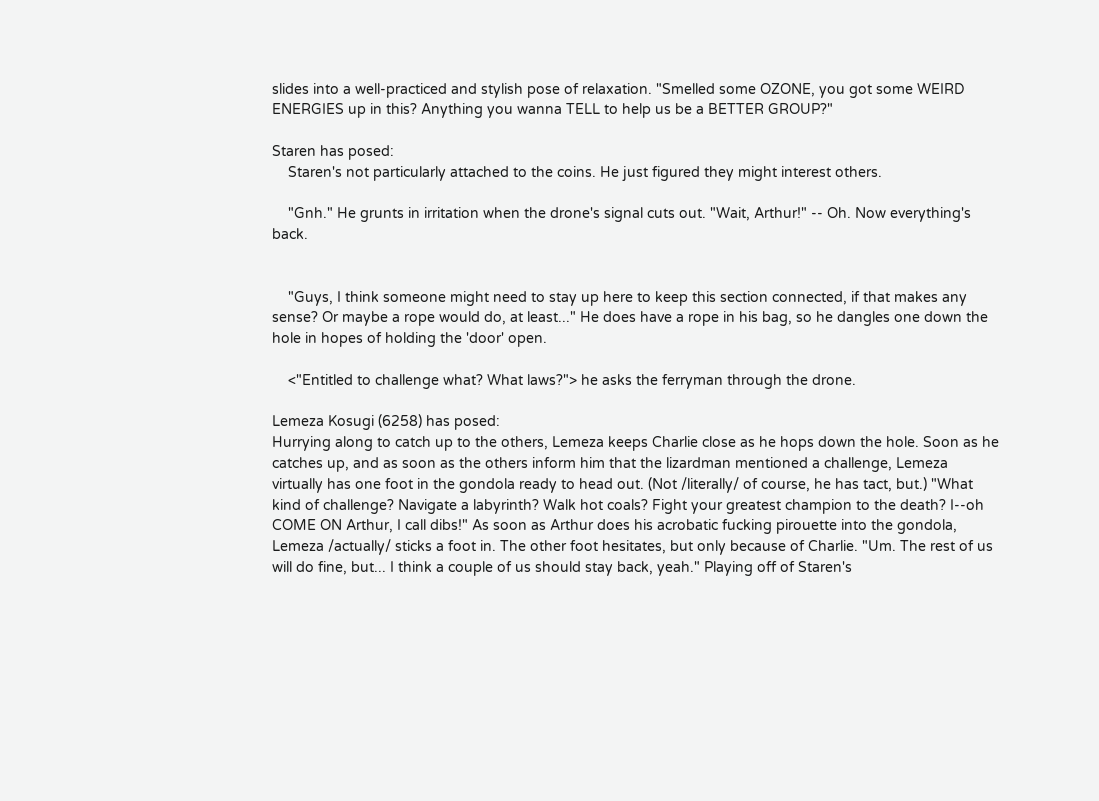slides into a well-practiced and stylish pose of relaxation. "Smelled some OZONE, you got some WEIRD ENERGIES up in this? Anything you wanna TELL to help us be a BETTER GROUP?"

Staren has posed:
    Staren's not particularly attached to the coins. He just figured they might interest others.

    "Gnh." He grunts in irritation when the drone's signal cuts out. "Wait, Arthur!" -- Oh. Now everything's back.


    "Guys, I think someone might need to stay up here to keep this section connected, if that makes any sense? Or maybe a rope would do, at least..." He does have a rope in his bag, so he dangles one down the hole in hopes of holding the 'door' open.

    <"Entitled to challenge what? What laws?"> he asks the ferryman through the drone.

Lemeza Kosugi (6258) has posed:
Hurrying along to catch up to the others, Lemeza keeps Charlie close as he hops down the hole. Soon as he catches up, and as soon as the others inform him that the lizardman mentioned a challenge, Lemeza virtually has one foot in the gondola ready to head out. (Not /literally/ of course, he has tact, but.) "What kind of challenge? Navigate a labyrinth? Walk hot coals? Fight your greatest champion to the death? I--oh COME ON Arthur, I call dibs!" As soon as Arthur does his acrobatic fucking pirouette into the gondola, Lemeza /actually/ sticks a foot in. The other foot hesitates, but only because of Charlie. "Um. The rest of us will do fine, but... I think a couple of us should stay back, yeah." Playing off of Staren's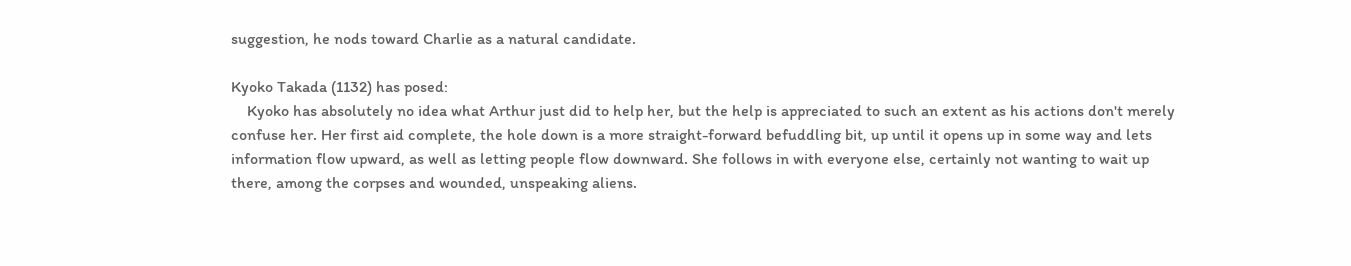suggestion, he nods toward Charlie as a natural candidate.

Kyoko Takada (1132) has posed:
    Kyoko has absolutely no idea what Arthur just did to help her, but the help is appreciated to such an extent as his actions don't merely confuse her. Her first aid complete, the hole down is a more straight-forward befuddling bit, up until it opens up in some way and lets information flow upward, as well as letting people flow downward. She follows in with everyone else, certainly not wanting to wait up there, among the corpses and wounded, unspeaking aliens.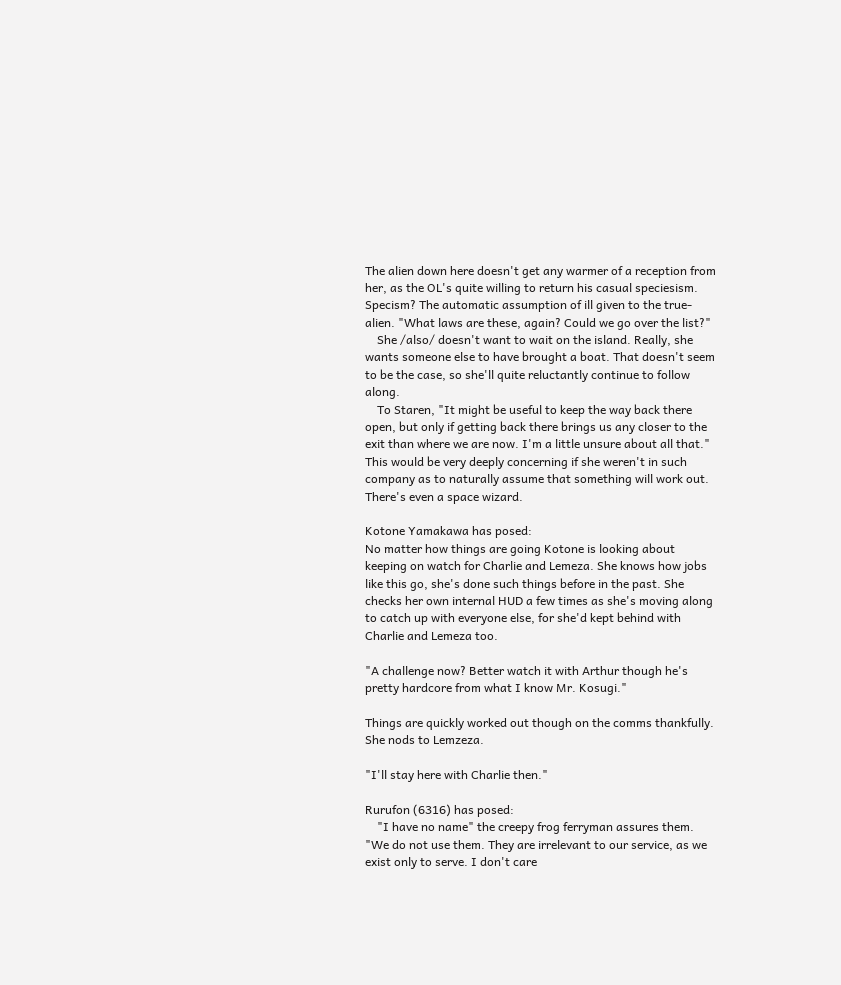The alien down here doesn't get any warmer of a reception from her, as the OL's quite willing to return his casual speciesism. Specism? The automatic assumption of ill given to the true-alien. "What laws are these, again? Could we go over the list?"
    She /also/ doesn't want to wait on the island. Really, she wants someone else to have brought a boat. That doesn't seem to be the case, so she'll quite reluctantly continue to follow along.
    To Staren, "It might be useful to keep the way back there open, but only if getting back there brings us any closer to the exit than where we are now. I'm a little unsure about all that." This would be very deeply concerning if she weren't in such company as to naturally assume that something will work out. There's even a space wizard.

Kotone Yamakawa has posed:
No matter how things are going Kotone is looking about keeping on watch for Charlie and Lemeza. She knows how jobs like this go, she's done such things before in the past. She checks her own internal HUD a few times as she's moving along to catch up with everyone else, for she'd kept behind with Charlie and Lemeza too.

"A challenge now? Better watch it with Arthur though he's pretty hardcore from what I know Mr. Kosugi."

Things are quickly worked out though on the comms thankfully. She nods to Lemzeza.

"I'll stay here with Charlie then."

Rurufon (6316) has posed:
    "I have no name" the creepy frog ferryman assures them. "We do not use them. They are irrelevant to our service, as we exist only to serve. I don't care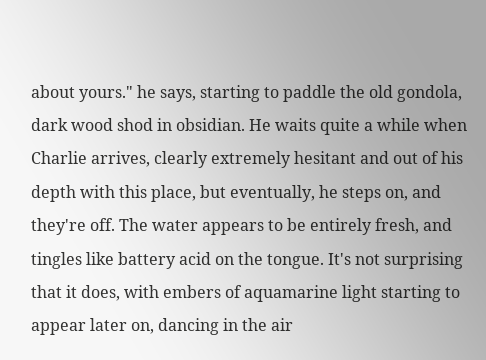about yours." he says, starting to paddle the old gondola, dark wood shod in obsidian. He waits quite a while when Charlie arrives, clearly extremely hesitant and out of his depth with this place, but eventually, he steps on, and they're off. The water appears to be entirely fresh, and tingles like battery acid on the tongue. It's not surprising that it does, with embers of aquamarine light starting to appear later on, dancing in the air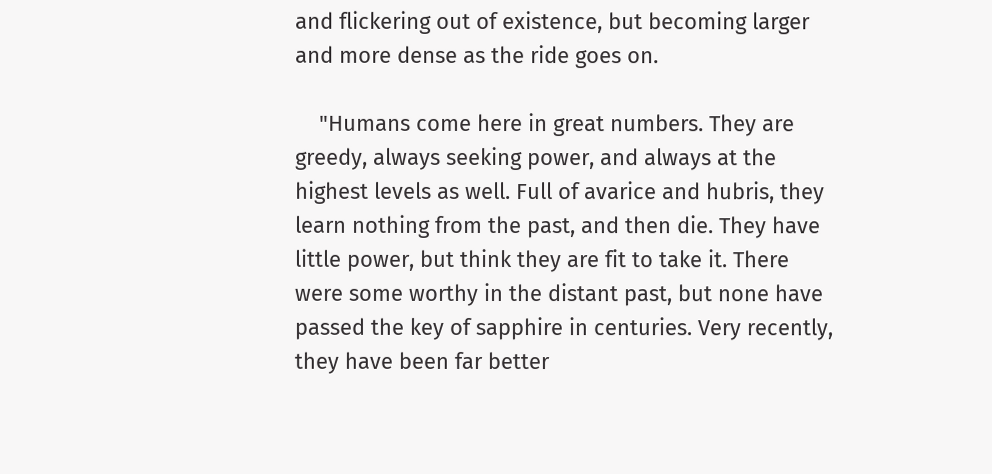and flickering out of existence, but becoming larger and more dense as the ride goes on.

    "Humans come here in great numbers. They are greedy, always seeking power, and always at the highest levels as well. Full of avarice and hubris, they learn nothing from the past, and then die. They have little power, but think they are fit to take it. There were some worthy in the distant past, but none have passed the key of sapphire in centuries. Very recently, they have been far better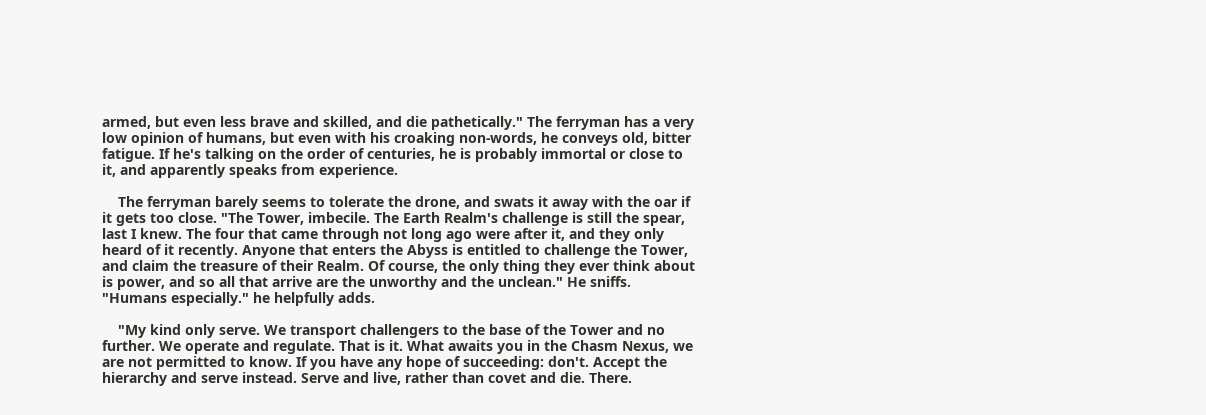armed, but even less brave and skilled, and die pathetically." The ferryman has a very low opinion of humans, but even with his croaking non-words, he conveys old, bitter fatigue. If he's talking on the order of centuries, he is probably immortal or close to it, and apparently speaks from experience.

    The ferryman barely seems to tolerate the drone, and swats it away with the oar if it gets too close. "The Tower, imbecile. The Earth Realm's challenge is still the spear, last I knew. The four that came through not long ago were after it, and they only heard of it recently. Anyone that enters the Abyss is entitled to challenge the Tower, and claim the treasure of their Realm. Of course, the only thing they ever think about is power, and so all that arrive are the unworthy and the unclean." He sniffs. "Humans especially." he helpfully adds.

    "My kind only serve. We transport challengers to the base of the Tower and no further. We operate and regulate. That is it. What awaits you in the Chasm Nexus, we are not permitted to know. If you have any hope of succeeding: don't. Accept the hierarchy and serve instead. Serve and live, rather than covet and die. There.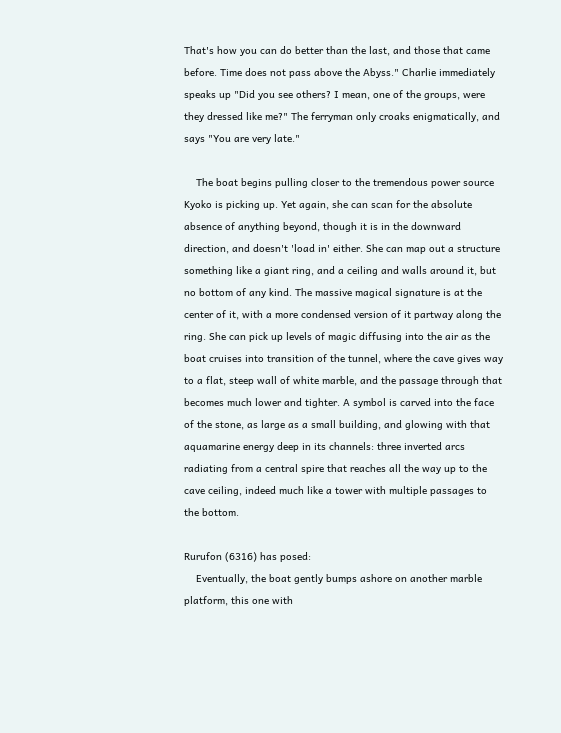That's how you can do better than the last, and those that came before. Time does not pass above the Abyss." Charlie immediately speaks up "Did you see others? I mean, one of the groups, were they dressed like me?" The ferryman only croaks enigmatically, and says "You are very late."

    The boat begins pulling closer to the tremendous power source Kyoko is picking up. Yet again, she can scan for the absolute absence of anything beyond, though it is in the downward direction, and doesn't 'load in' either. She can map out a structure something like a giant ring, and a ceiling and walls around it, but no bottom of any kind. The massive magical signature is at the center of it, with a more condensed version of it partway along the ring. She can pick up levels of magic diffusing into the air as the boat cruises into transition of the tunnel, where the cave gives way to a flat, steep wall of white marble, and the passage through that becomes much lower and tighter. A symbol is carved into the face of the stone, as large as a small building, and glowing with that aquamarine energy deep in its channels: three inverted arcs radiating from a central spire that reaches all the way up to the cave ceiling, indeed much like a tower with multiple passages to the bottom.

Rurufon (6316) has posed:
    Eventually, the boat gently bumps ashore on another marble platform, this one with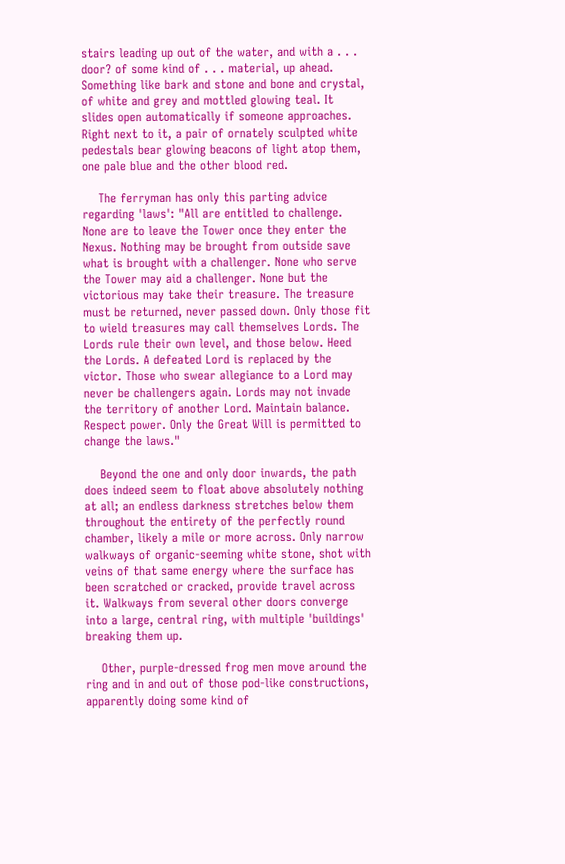stairs leading up out of the water, and with a . . . door? of some kind of . . . material, up ahead. Something like bark and stone and bone and crystal, of white and grey and mottled glowing teal. It slides open automatically if someone approaches. Right next to it, a pair of ornately sculpted white pedestals bear glowing beacons of light atop them, one pale blue and the other blood red.

    The ferryman has only this parting advice regarding 'laws': "All are entitled to challenge. None are to leave the Tower once they enter the Nexus. Nothing may be brought from outside save what is brought with a challenger. None who serve the Tower may aid a challenger. None but the victorious may take their treasure. The treasure must be returned, never passed down. Only those fit to wield treasures may call themselves Lords. The Lords rule their own level, and those below. Heed the Lords. A defeated Lord is replaced by the victor. Those who swear allegiance to a Lord may never be challengers again. Lords may not invade the territory of another Lord. Maintain balance. Respect power. Only the Great Will is permitted to change the laws."

    Beyond the one and only door inwards, the path does indeed seem to float above absolutely nothing at all; an endless darkness stretches below them throughout the entirety of the perfectly round chamber, likely a mile or more across. Only narrow walkways of organic-seeming white stone, shot with veins of that same energy where the surface has been scratched or cracked, provide travel across it. Walkways from several other doors converge into a large, central ring, with multiple 'buildings' breaking them up.

    Other, purple-dressed frog men move around the ring and in and out of those pod-like constructions, apparently doing some kind of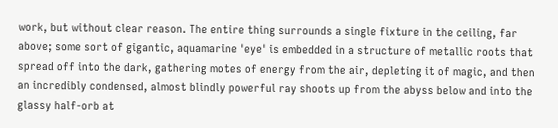work, but without clear reason. The entire thing surrounds a single fixture in the ceiling, far above; some sort of gigantic, aquamarine 'eye' is embedded in a structure of metallic roots that spread off into the dark, gathering motes of energy from the air, depleting it of magic, and then an incredibly condensed, almost blindly powerful ray shoots up from the abyss below and into the glassy half-orb at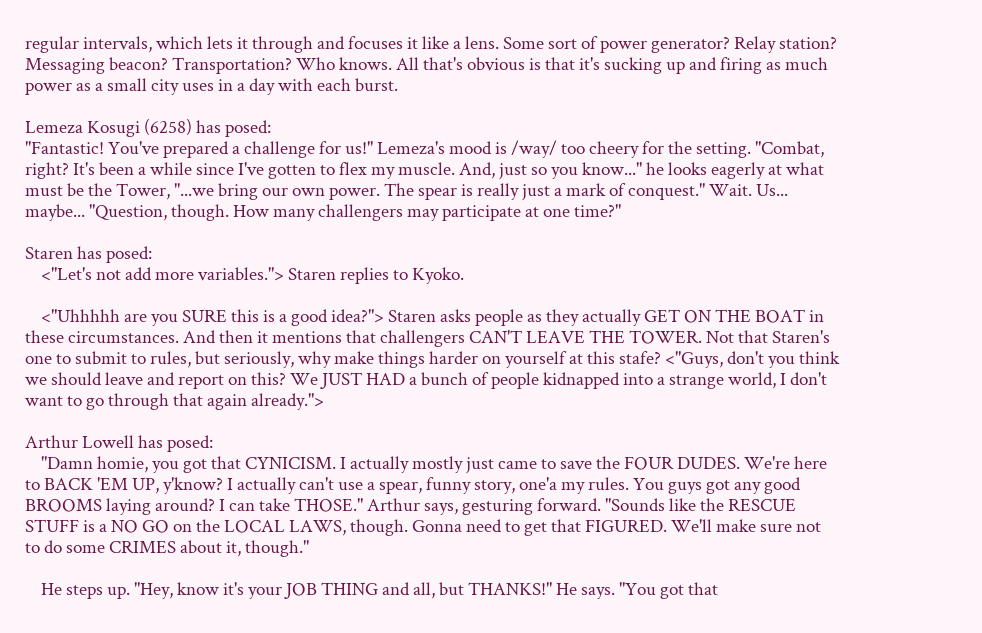regular intervals, which lets it through and focuses it like a lens. Some sort of power generator? Relay station? Messaging beacon? Transportation? Who knows. All that's obvious is that it's sucking up and firing as much power as a small city uses in a day with each burst.

Lemeza Kosugi (6258) has posed:
"Fantastic! You've prepared a challenge for us!" Lemeza's mood is /way/ too cheery for the setting. "Combat, right? It's been a while since I've gotten to flex my muscle. And, just so you know..." he looks eagerly at what must be the Tower, "...we bring our own power. The spear is really just a mark of conquest." Wait. Us... maybe... "Question, though. How many challengers may participate at one time?"

Staren has posed:
    <"Let's not add more variables."> Staren replies to Kyoko.

    <"Uhhhhh are you SURE this is a good idea?"> Staren asks people as they actually GET ON THE BOAT in these circumstances. And then it mentions that challengers CAN'T LEAVE THE TOWER. Not that Staren's one to submit to rules, but seriously, why make things harder on yourself at this stafe? <"Guys, don't you think we should leave and report on this? We JUST HAD a bunch of people kidnapped into a strange world, I don't want to go through that again already.">

Arthur Lowell has posed:
    "Damn homie, you got that CYNICISM. I actually mostly just came to save the FOUR DUDES. We're here to BACK 'EM UP, y'know? I actually can't use a spear, funny story, one'a my rules. You guys got any good BROOMS laying around? I can take THOSE." Arthur says, gesturing forward. "Sounds like the RESCUE STUFF is a NO GO on the LOCAL LAWS, though. Gonna need to get that FIGURED. We'll make sure not to do some CRIMES about it, though."

    He steps up. "Hey, know it's your JOB THING and all, but THANKS!" He says. "You got that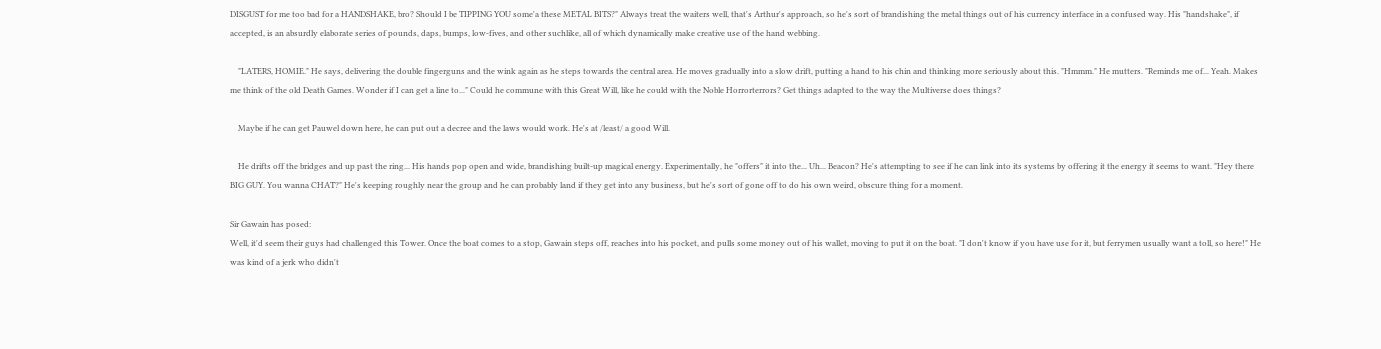DISGUST for me too bad for a HANDSHAKE, bro? Should I be TIPPING YOU some'a these METAL BITS?" Always treat the waiters well, that's Arthur's approach, so he's sort of brandishing the metal things out of his currency interface in a confused way. His "handshake", if accepted, is an absurdly elaborate series of pounds, daps, bumps, low-fives, and other suchlike, all of which dynamically make creative use of the hand webbing.

    "LATERS, HOMIE." He says, delivering the double fingerguns and the wink again as he steps towards the central area. He moves gradually into a slow drift, putting a hand to his chin and thinking more seriously about this. "Hmmm." He mutters. "Reminds me of... Yeah. Makes me think of the old Death Games. Wonder if I can get a line to..." Could he commune with this Great Will, like he could with the Noble Horrorterrors? Get things adapted to the way the Multiverse does things?

    Maybe if he can get Pauwel down here, he can put out a decree and the laws would work. He's at /least/ a good Will.

    He drifts off the bridges and up past the ring... His hands pop open and wide, brandishing built-up magical energy. Experimentally, he "offers" it into the... Uh... Beacon? He's attempting to see if he can link into its systems by offering it the energy it seems to want. "Hey there BIG GUY. You wanna CHAT?" He's keeping roughly near the group and he can probably land if they get into any business, but he's sort of gone off to do his own weird, obscure thing for a moment.

Sir Gawain has posed:
Well, it'd seem their guys had challenged this Tower. Once the boat comes to a stop, Gawain steps off, reaches into his pocket, and pulls some money out of his wallet, moving to put it on the boat. "I don't know if you have use for it, but ferrymen usually want a toll, so here!" He was kind of a jerk who didn't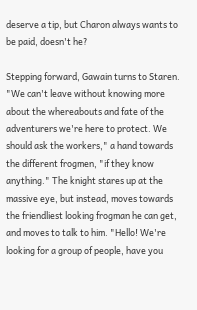deserve a tip, but Charon always wants to be paid, doesn't he?

Stepping forward, Gawain turns to Staren. "We can't leave without knowing more about the whereabouts and fate of the adventurers we're here to protect. We should ask the workers," a hand towards the different frogmen, "if they know anything." The knight stares up at the massive eye, but instead, moves towards the friendliest looking frogman he can get, and moves to talk to him. "Hello! We're looking for a group of people, have you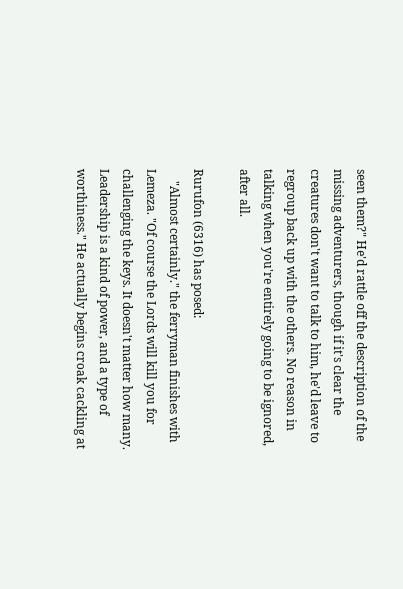seen them?" He'd rattle off the description of the missing adventurers, though if it's clear the creatures don't want to talk to him, he'd leave to regroup back up with the others. No reason in talking when you're entirely going to be ignored, after all.

Rurufon (6316) has posed:
    "Almost certainly." the ferryman finishes with Lemeza. "Of course the Lords will kill you for challenging the keys. It doesn't matter how many. Leadership is a kind of power, and a type of worthiness." He actually begins croak cackling at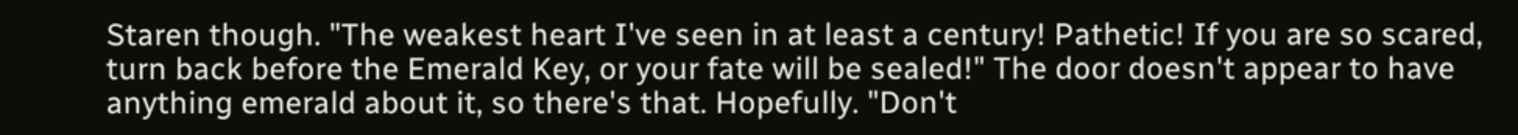Staren though. "The weakest heart I've seen in at least a century! Pathetic! If you are so scared, turn back before the Emerald Key, or your fate will be sealed!" The door doesn't appear to have anything emerald about it, so there's that. Hopefully. "Don't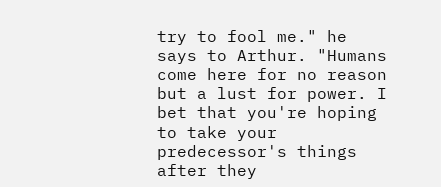try to fool me." he says to Arthur. "Humans come here for no reason but a lust for power. I bet that you're hoping to take your predecessor's things after they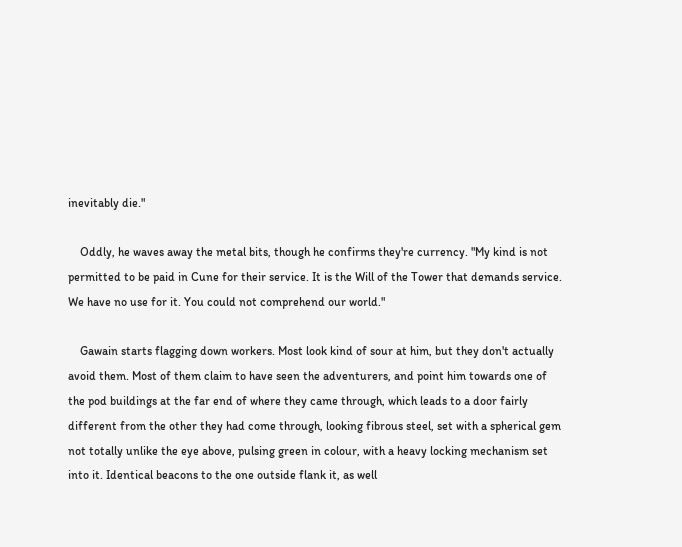inevitably die."

    Oddly, he waves away the metal bits, though he confirms they're currency. "My kind is not permitted to be paid in Cune for their service. It is the Will of the Tower that demands service. We have no use for it. You could not comprehend our world."

    Gawain starts flagging down workers. Most look kind of sour at him, but they don't actually avoid them. Most of them claim to have seen the adventurers, and point him towards one of the pod buildings at the far end of where they came through, which leads to a door fairly different from the other they had come through, looking fibrous steel, set with a spherical gem not totally unlike the eye above, pulsing green in colour, with a heavy locking mechanism set into it. Identical beacons to the one outside flank it, as well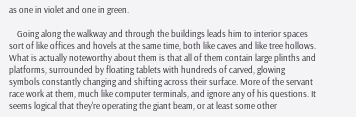as one in violet and one in green.

    Going along the walkway and through the buildings leads him to interior spaces sort of like offices and hovels at the same time, both like caves and like tree hollows. What is actually noteworthy about them is that all of them contain large plinths and platforms, surrounded by floating tablets with hundreds of carved, glowing symbols constantly changing and shifting across their surface. More of the servant race work at them, much like computer terminals, and ignore any of his questions. It seems logical that they're operating the giant beam, or at least some other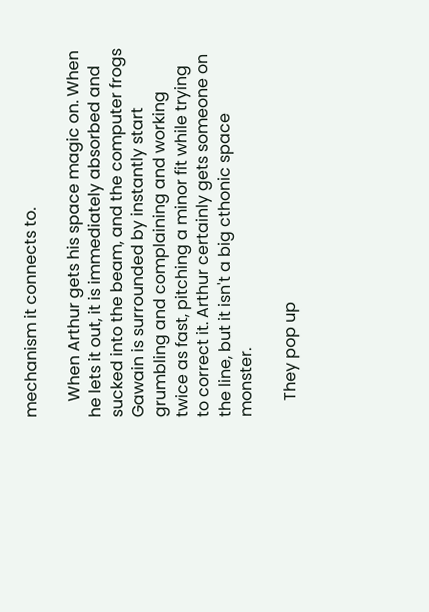mechanism it connects to.

    When Arthur gets his space magic on. When he lets it out, it is immediately absorbed and sucked into the beam, and the computer frogs Gawain is surrounded by instantly start grumbling and complaining and working twice as fast, pitching a minor fit while trying to correct it. Arthur certainly gets someone on the line, but it isn't a big cthonic space monster.

    They pop up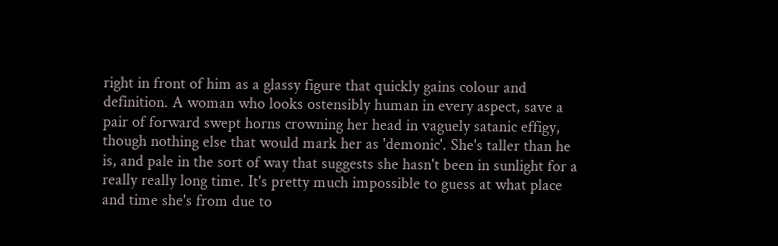right in front of him as a glassy figure that quickly gains colour and definition. A woman who looks ostensibly human in every aspect, save a pair of forward swept horns crowning her head in vaguely satanic effigy, though nothing else that would mark her as 'demonic'. She's taller than he is, and pale in the sort of way that suggests she hasn't been in sunlight for a really really long time. It's pretty much impossible to guess at what place and time she's from due to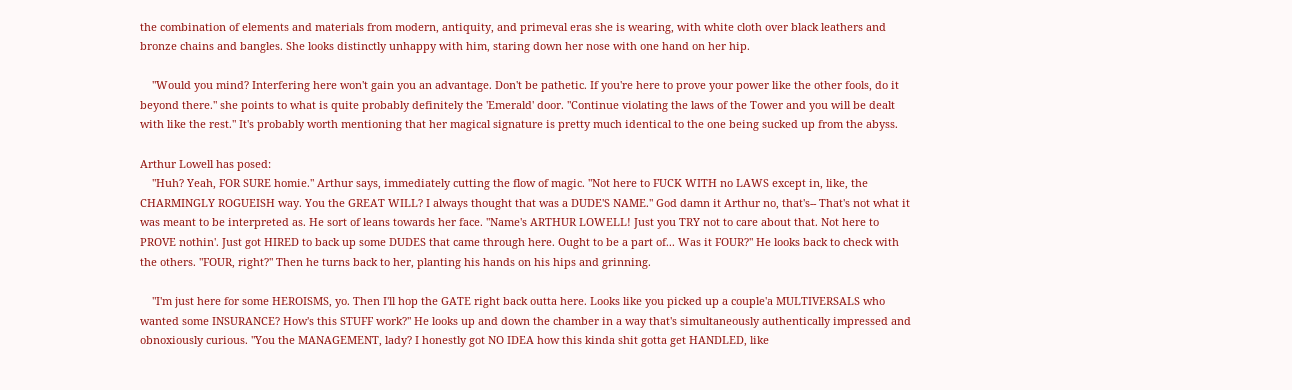the combination of elements and materials from modern, antiquity, and primeval eras she is wearing, with white cloth over black leathers and bronze chains and bangles. She looks distinctly unhappy with him, staring down her nose with one hand on her hip.

    "Would you mind? Interfering here won't gain you an advantage. Don't be pathetic. If you're here to prove your power like the other fools, do it beyond there." she points to what is quite probably definitely the 'Emerald' door. "Continue violating the laws of the Tower and you will be dealt with like the rest." It's probably worth mentioning that her magical signature is pretty much identical to the one being sucked up from the abyss.

Arthur Lowell has posed:
    "Huh? Yeah, FOR SURE homie." Arthur says, immediately cutting the flow of magic. "Not here to FUCK WITH no LAWS except in, like, the CHARMINGLY ROGUEISH way. You the GREAT WILL? I always thought that was a DUDE'S NAME." God damn it Arthur no, that's-- That's not what it was meant to be interpreted as. He sort of leans towards her face. "Name's ARTHUR LOWELL! Just you TRY not to care about that. Not here to PROVE nothin'. Just got HIRED to back up some DUDES that came through here. Ought to be a part of... Was it FOUR?" He looks back to check with the others. "FOUR, right?" Then he turns back to her, planting his hands on his hips and grinning.

    "I'm just here for some HEROISMS, yo. Then I'll hop the GATE right back outta here. Looks like you picked up a couple'a MULTIVERSALS who wanted some INSURANCE? How's this STUFF work?" He looks up and down the chamber in a way that's simultaneously authentically impressed and obnoxiously curious. "You the MANAGEMENT, lady? I honestly got NO IDEA how this kinda shit gotta get HANDLED, like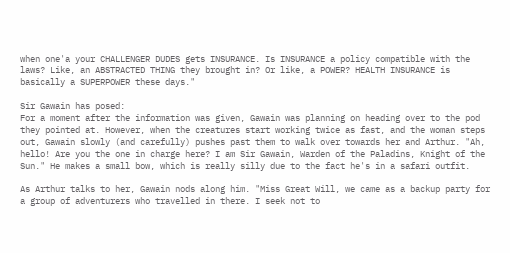when one'a your CHALLENGER DUDES gets INSURANCE. Is INSURANCE a policy compatible with the laws? Like, an ABSTRACTED THING they brought in? Or like, a POWER? HEALTH INSURANCE is basically a SUPERPOWER these days."

Sir Gawain has posed:
For a moment after the information was given, Gawain was planning on heading over to the pod they pointed at. However, when the creatures start working twice as fast, and the woman steps out, Gawain slowly (and carefully) pushes past them to walk over towards her and Arthur. "Ah, hello! Are you the one in charge here? I am Sir Gawain, Warden of the Paladins, Knight of the Sun." He makes a small bow, which is really silly due to the fact he's in a safari outfit.

As Arthur talks to her, Gawain nods along him. "Miss Great Will, we came as a backup party for a group of adventurers who travelled in there. I seek not to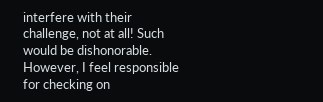interfere with their challenge, not at all! Such would be dishonorable. However, I feel responsible for checking on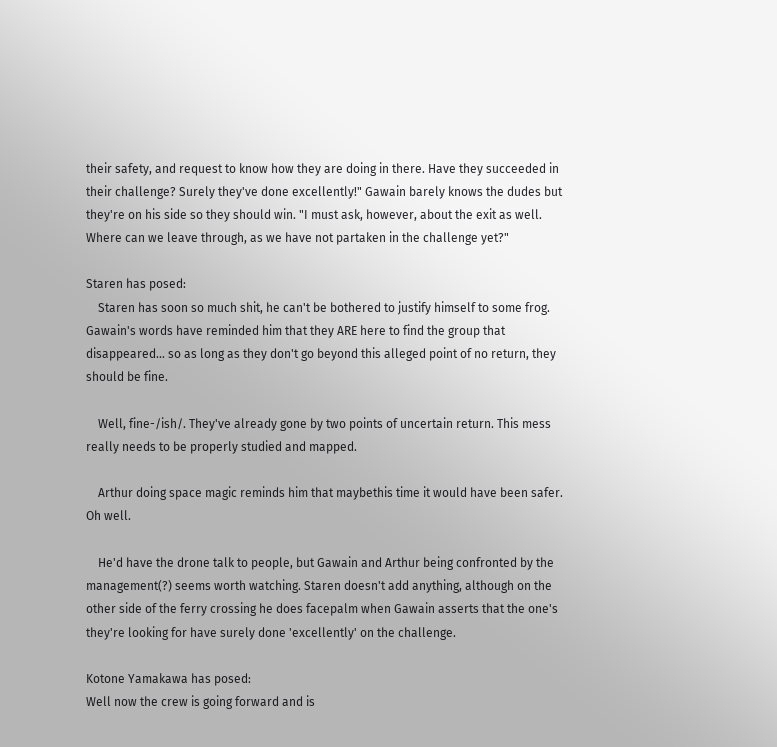their safety, and request to know how they are doing in there. Have they succeeded in their challenge? Surely they've done excellently!" Gawain barely knows the dudes but they're on his side so they should win. "I must ask, however, about the exit as well. Where can we leave through, as we have not partaken in the challenge yet?"

Staren has posed:
    Staren has soon so much shit, he can't be bothered to justify himself to some frog. Gawain's words have reminded him that they ARE here to find the group that disappeared... so as long as they don't go beyond this alleged point of no return, they should be fine.

    Well, fine-/ish/. They've already gone by two points of uncertain return. This mess really needs to be properly studied and mapped.

    Arthur doing space magic reminds him that maybethis time it would have been safer. Oh well.

    He'd have the drone talk to people, but Gawain and Arthur being confronted by the management(?) seems worth watching. Staren doesn't add anything, although on the other side of the ferry crossing he does facepalm when Gawain asserts that the one's they're looking for have surely done 'excellently' on the challenge.

Kotone Yamakawa has posed:
Well now the crew is going forward and is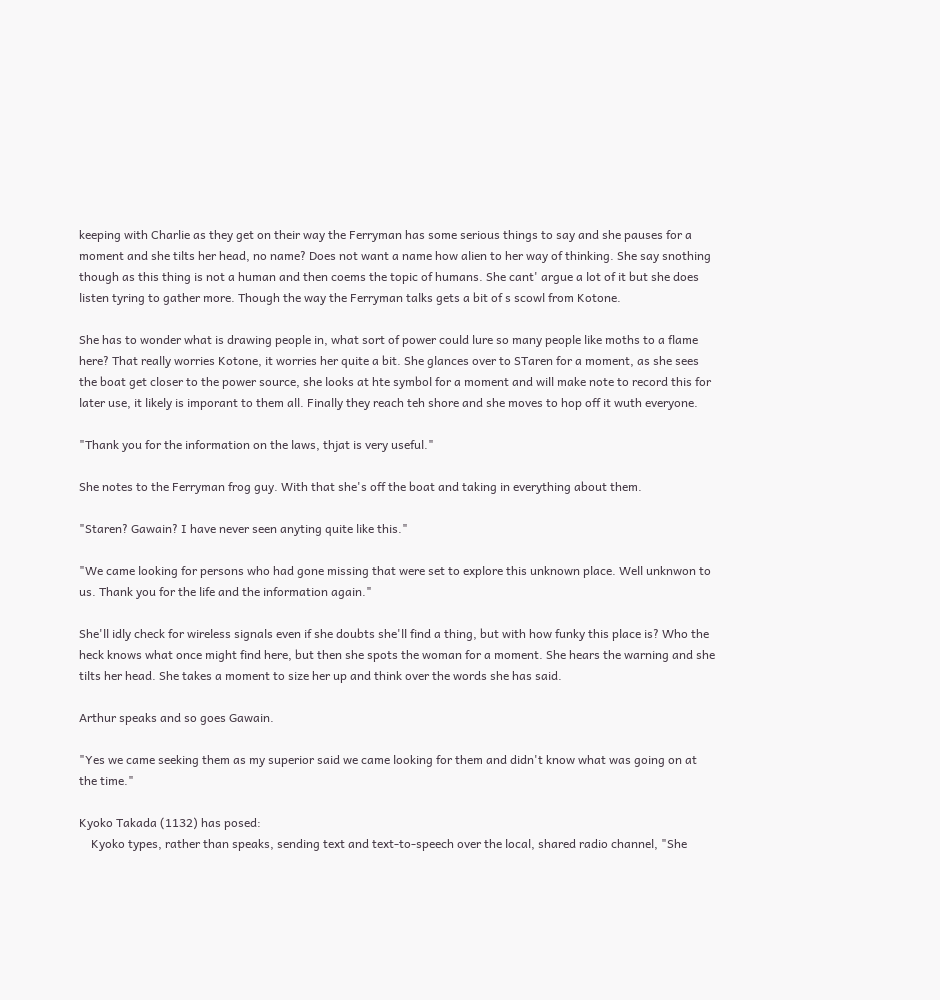keeping with Charlie as they get on their way the Ferryman has some serious things to say and she pauses for a moment and she tilts her head, no name? Does not want a name how alien to her way of thinking. She say snothing though as this thing is not a human and then coems the topic of humans. She cant' argue a lot of it but she does listen tyring to gather more. Though the way the Ferryman talks gets a bit of s scowl from Kotone.

She has to wonder what is drawing people in, what sort of power could lure so many people like moths to a flame here? That really worries Kotone, it worries her quite a bit. She glances over to STaren for a moment, as she sees the boat get closer to the power source, she looks at hte symbol for a moment and will make note to record this for later use, it likely is imporant to them all. Finally they reach teh shore and she moves to hop off it wuth everyone.

"Thank you for the information on the laws, thjat is very useful."

She notes to the Ferryman frog guy. With that she's off the boat and taking in everything about them.

"Staren? Gawain? I have never seen anyting quite like this."

"We came looking for persons who had gone missing that were set to explore this unknown place. Well unknwon to us. Thank you for the life and the information again."

She'll idly check for wireless signals even if she doubts she'll find a thing, but with how funky this place is? Who the heck knows what once might find here, but then she spots the woman for a moment. She hears the warning and she tilts her head. She takes a moment to size her up and think over the words she has said.

Arthur speaks and so goes Gawain.

"Yes we came seeking them as my superior said we came looking for them and didn't know what was going on at the time."

Kyoko Takada (1132) has posed:
    Kyoko types, rather than speaks, sending text and text-to-speech over the local, shared radio channel, "She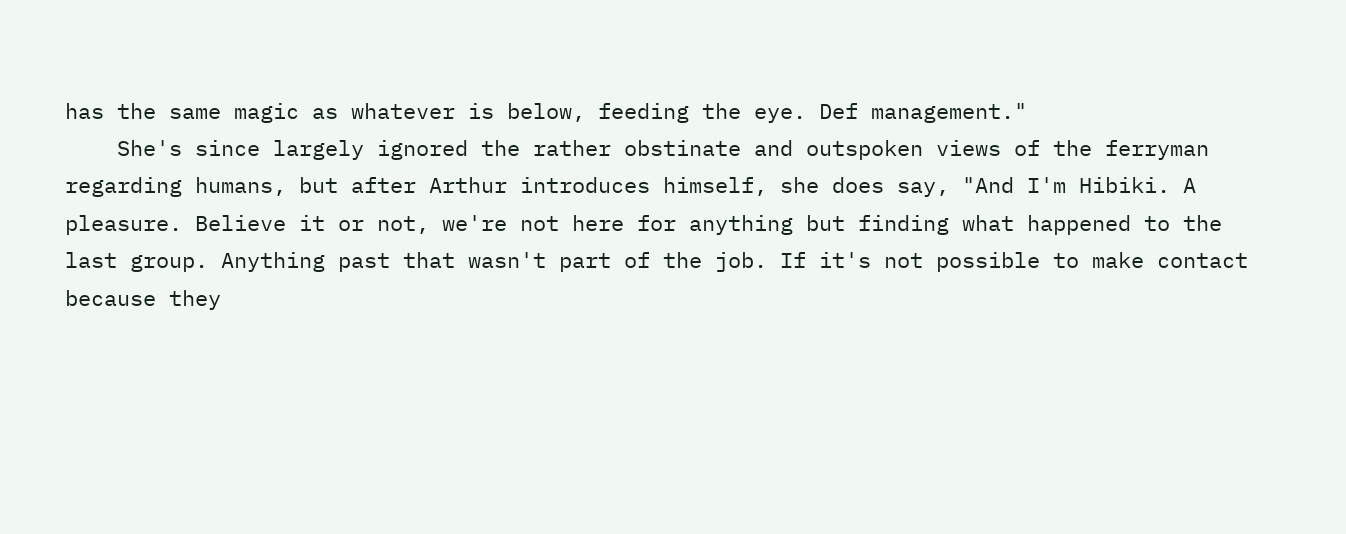has the same magic as whatever is below, feeding the eye. Def management."
    She's since largely ignored the rather obstinate and outspoken views of the ferryman regarding humans, but after Arthur introduces himself, she does say, "And I'm Hibiki. A pleasure. Believe it or not, we're not here for anything but finding what happened to the last group. Anything past that wasn't part of the job. If it's not possible to make contact because they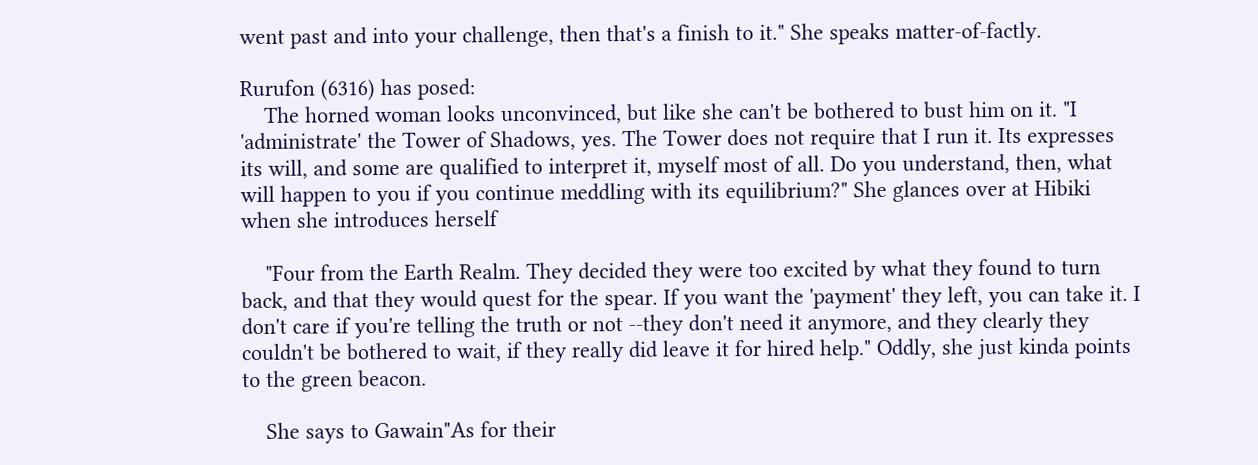went past and into your challenge, then that's a finish to it." She speaks matter-of-factly.

Rurufon (6316) has posed:
    The horned woman looks unconvinced, but like she can't be bothered to bust him on it. "I 'administrate' the Tower of Shadows, yes. The Tower does not require that I run it. Its expresses its will, and some are qualified to interpret it, myself most of all. Do you understand, then, what will happen to you if you continue meddling with its equilibrium?" She glances over at Hibiki when she introduces herself

    "Four from the Earth Realm. They decided they were too excited by what they found to turn back, and that they would quest for the spear. If you want the 'payment' they left, you can take it. I don't care if you're telling the truth or not --they don't need it anymore, and they clearly they couldn't be bothered to wait, if they really did leave it for hired help." Oddly, she just kinda points to the green beacon.

    She says to Gawain"As for their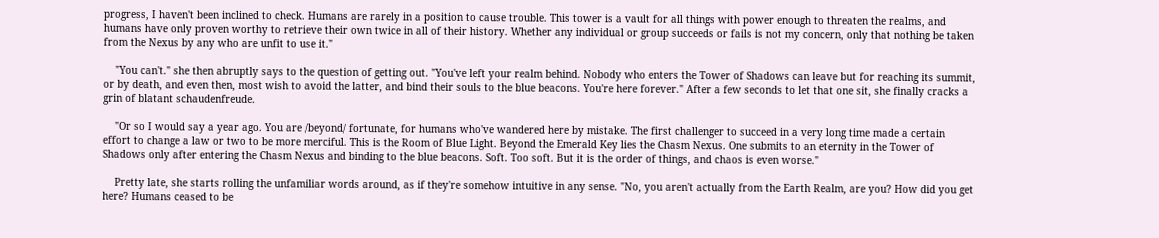progress, I haven't been inclined to check. Humans are rarely in a position to cause trouble. This tower is a vault for all things with power enough to threaten the realms, and humans have only proven worthy to retrieve their own twice in all of their history. Whether any individual or group succeeds or fails is not my concern, only that nothing be taken from the Nexus by any who are unfit to use it."

    "You can't." she then abruptly says to the question of getting out. "You've left your realm behind. Nobody who enters the Tower of Shadows can leave but for reaching its summit, or by death, and even then, most wish to avoid the latter, and bind their souls to the blue beacons. You're here forever." After a few seconds to let that one sit, she finally cracks a grin of blatant schaudenfreude.

    "Or so I would say a year ago. You are /beyond/ fortunate, for humans who've wandered here by mistake. The first challenger to succeed in a very long time made a certain effort to change a law or two to be more merciful. This is the Room of Blue Light. Beyond the Emerald Key lies the Chasm Nexus. One submits to an eternity in the Tower of Shadows only after entering the Chasm Nexus and binding to the blue beacons. Soft. Too soft. But it is the order of things, and chaos is even worse."

    Pretty late, she starts rolling the unfamiliar words around, as if they're somehow intuitive in any sense. "No, you aren't actually from the Earth Realm, are you? How did you get here? Humans ceased to be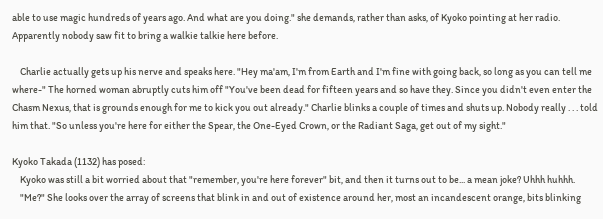able to use magic hundreds of years ago. And what are you doing." she demands, rather than asks, of Kyoko pointing at her radio. Apparently nobody saw fit to bring a walkie talkie here before.

    Charlie actually gets up his nerve and speaks here. "Hey ma'am, I'm from Earth and I'm fine with going back, so long as you can tell me where-" The horned woman abruptly cuts him off "You've been dead for fifteen years and so have they. Since you didn't even enter the Chasm Nexus, that is grounds enough for me to kick you out already." Charlie blinks a couple of times and shuts up. Nobody really . . . told him that. "So unless you're here for either the Spear, the One-Eyed Crown, or the Radiant Saga, get out of my sight."

Kyoko Takada (1132) has posed:
    Kyoko was still a bit worried about that "remember, you're here forever" bit, and then it turns out to be... a mean joke? Uhhh huhhh.
    "Me?" She looks over the array of screens that blink in and out of existence around her, most an incandescent orange, bits blinking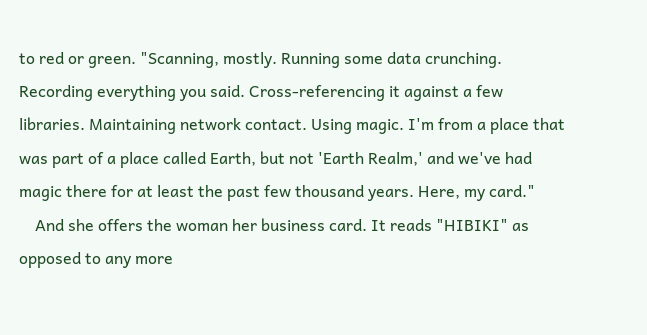to red or green. "Scanning, mostly. Running some data crunching. Recording everything you said. Cross-referencing it against a few libraries. Maintaining network contact. Using magic. I'm from a place that was part of a place called Earth, but not 'Earth Realm,' and we've had magic there for at least the past few thousand years. Here, my card."
    And she offers the woman her business card. It reads "HIBIKI" as opposed to any more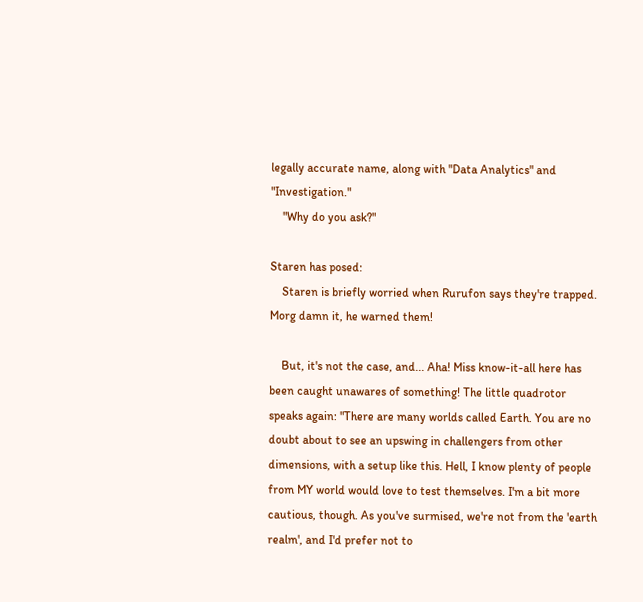legally accurate name, along with "Data Analytics" and "Investigation."
    "Why do you ask?"

Staren has posed:
    Staren is briefly worried when Rurufon says they're trapped. Morg damn it, he warned them!

    But, it's not the case, and... Aha! Miss know-it-all here has been caught unawares of something! The little quadrotor speaks again: "There are many worlds called Earth. You are no doubt about to see an upswing in challengers from other dimensions, with a setup like this. Hell, I know plenty of people from MY world would love to test themselves. I'm a bit more cautious, though. As you've surmised, we're not from the 'earth realm', and I'd prefer not to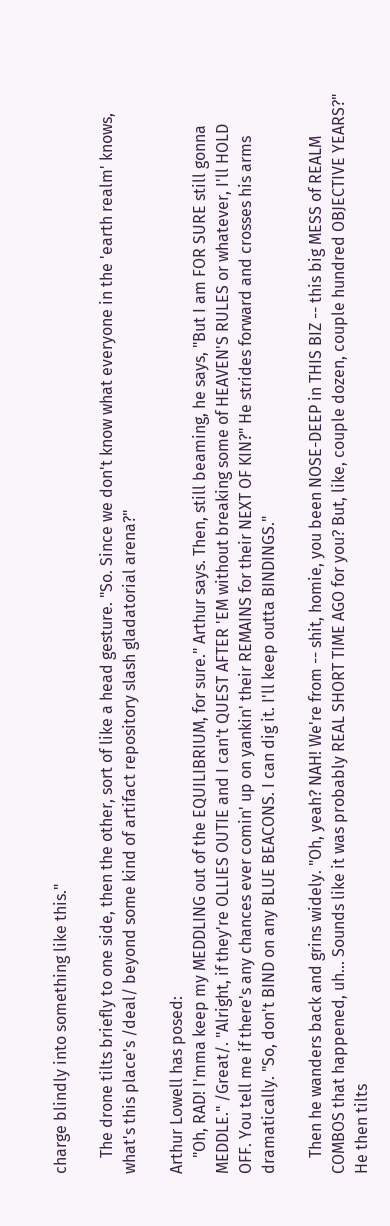charge blindly into something like this."

    The drone tilts briefly to one side, then the other, sort of like a head gesture. "So. Since we don't know what everyone in the 'earth realm' knows, what's this place's /deal/ beyond some kind of artifact repository slash gladatorial arena?"

Arthur Lowell has posed:
    "Oh, RAD! I'mma keep my MEDDLING out of the EQUILIBRIUM, for sure." Arthur says. Then, still beaming, he says, "But I am FOR SURE still gonna MEDDLE." /Great/. "Alright, if they're OLLIES OUTIE and I can't QUEST AFTER 'EM without breaking some of HEAVEN'S RULES or whatever, I'll HOLD OFF. You tell me if there's any chances ever comin' up on yankin' their REMAINS for their NEXT OF KIN?" He strides forward and crosses his arms dramatically. "So, don't BIND on any BLUE BEACONS. I can dig it. I'll keep outta BINDINGS."

    Then he wanders back and grins widely. "Oh, yeah? NAH! We're from -- shit, homie, you been NOSE-DEEP in THIS BIZ -- this big MESS of REALM COMBOS that happened, uh... Sounds like it was probably REAL SHORT TIME AGO for you? But, like, couple dozen, couple hundred OBJECTIVE YEARS?" He then tilts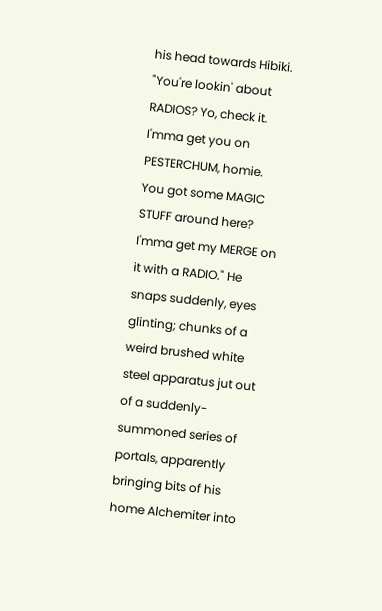his head towards Hibiki. "You're lookin' about RADIOS? Yo, check it. I'mma get you on PESTERCHUM, homie. You got some MAGIC STUFF around here? I'mma get my MERGE on it with a RADIO." He snaps suddenly, eyes glinting; chunks of a weird brushed white steel apparatus jut out of a suddenly-summoned series of portals, apparently bringing bits of his home Alchemiter into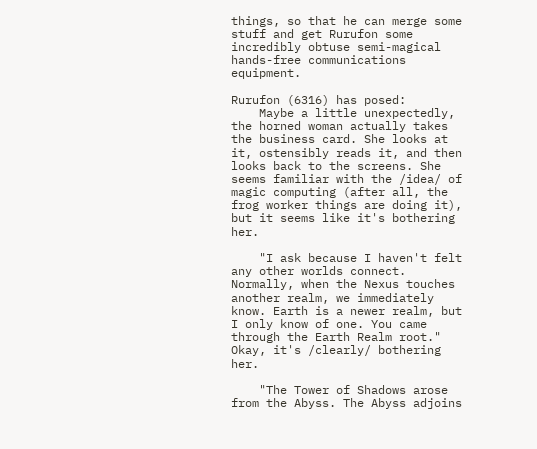things, so that he can merge some stuff and get Rurufon some incredibly obtuse semi-magical hands-free communications equipment.

Rurufon (6316) has posed:
    Maybe a little unexpectedly, the horned woman actually takes the business card. She looks at it, ostensibly reads it, and then looks back to the screens. She seems familiar with the /idea/ of magic computing (after all, the frog worker things are doing it), but it seems like it's bothering her.

    "I ask because I haven't felt any other worlds connect. Normally, when the Nexus touches another realm, we immediately know. Earth is a newer realm, but I only know of one. You came through the Earth Realm root." Okay, it's /clearly/ bothering her.

    "The Tower of Shadows arose from the Abyss. The Abyss adjoins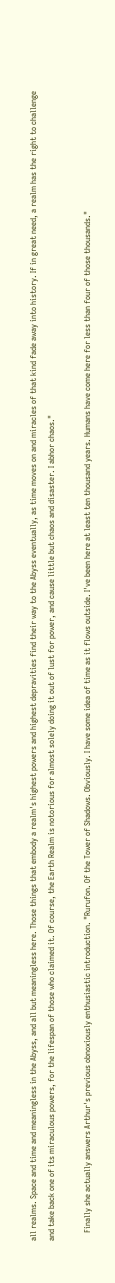all realms. Space and time and meaningless in the Abyss, and all but meaningless here. Those things that embody a realm's highest powers and highest depravities find their way to the Abyss eventually, as time moves on and miracles of that kind fade away into history. If in great need, a realm has the right to challenge and take back one of its miraculous powers, for the lifespan of those who claimed it. Of course, the Earth Realm is notorious for almost solely doing it out of lust for power, and cause little but chaos and disaster. I abhor chaos."

    Finally she actually answers Arthur's previous obnoxiously enthusiastic introduction. "Rurufon. Of the Tower of Shadows. Obviously. I have some idea of time as it flows outside. I've been here at least ten thousand years. Humans have come here for less than four of those thousands."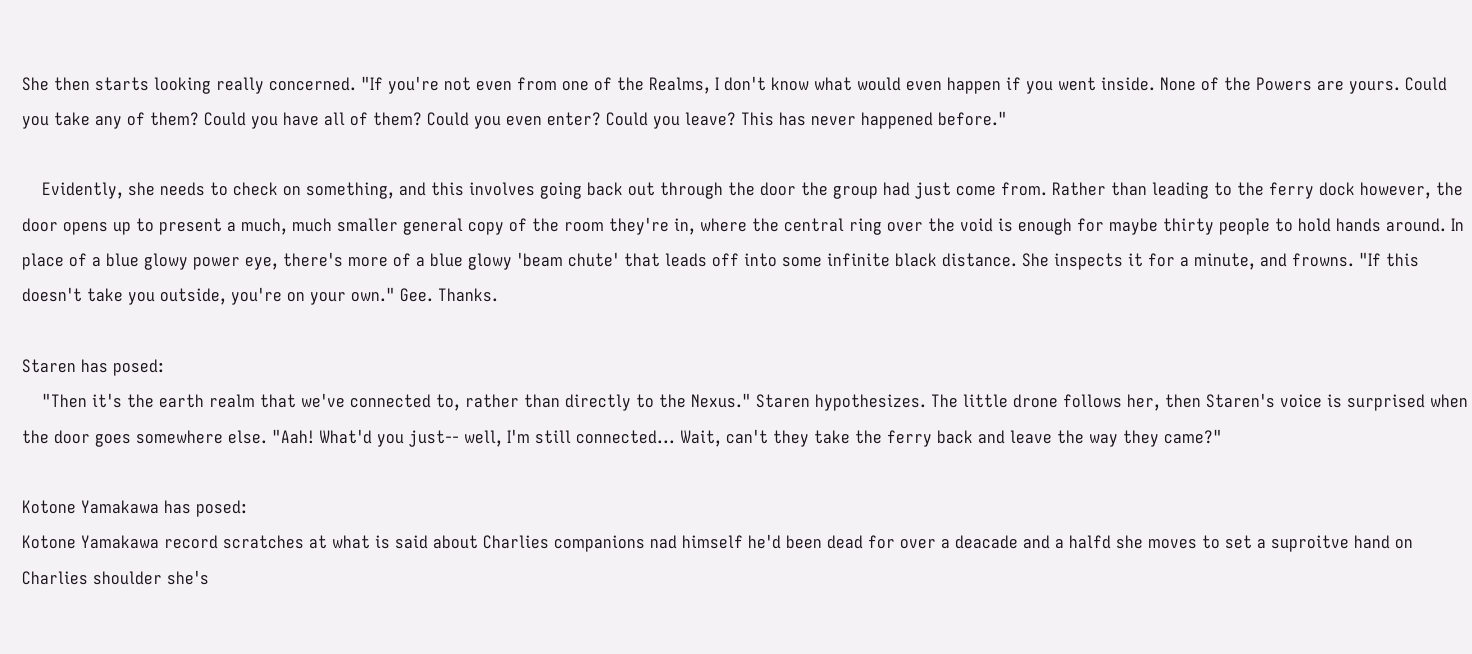She then starts looking really concerned. "If you're not even from one of the Realms, I don't know what would even happen if you went inside. None of the Powers are yours. Could you take any of them? Could you have all of them? Could you even enter? Could you leave? This has never happened before."

    Evidently, she needs to check on something, and this involves going back out through the door the group had just come from. Rather than leading to the ferry dock however, the door opens up to present a much, much smaller general copy of the room they're in, where the central ring over the void is enough for maybe thirty people to hold hands around. In place of a blue glowy power eye, there's more of a blue glowy 'beam chute' that leads off into some infinite black distance. She inspects it for a minute, and frowns. "If this doesn't take you outside, you're on your own." Gee. Thanks.

Staren has posed:
    "Then it's the earth realm that we've connected to, rather than directly to the Nexus." Staren hypothesizes. The little drone follows her, then Staren's voice is surprised when the door goes somewhere else. "Aah! What'd you just-- well, I'm still connected... Wait, can't they take the ferry back and leave the way they came?"

Kotone Yamakawa has posed:
Kotone Yamakawa record scratches at what is said about Charlies companions nad himself he'd been dead for over a deacade and a halfd she moves to set a suproitve hand on Charlies shoulder she's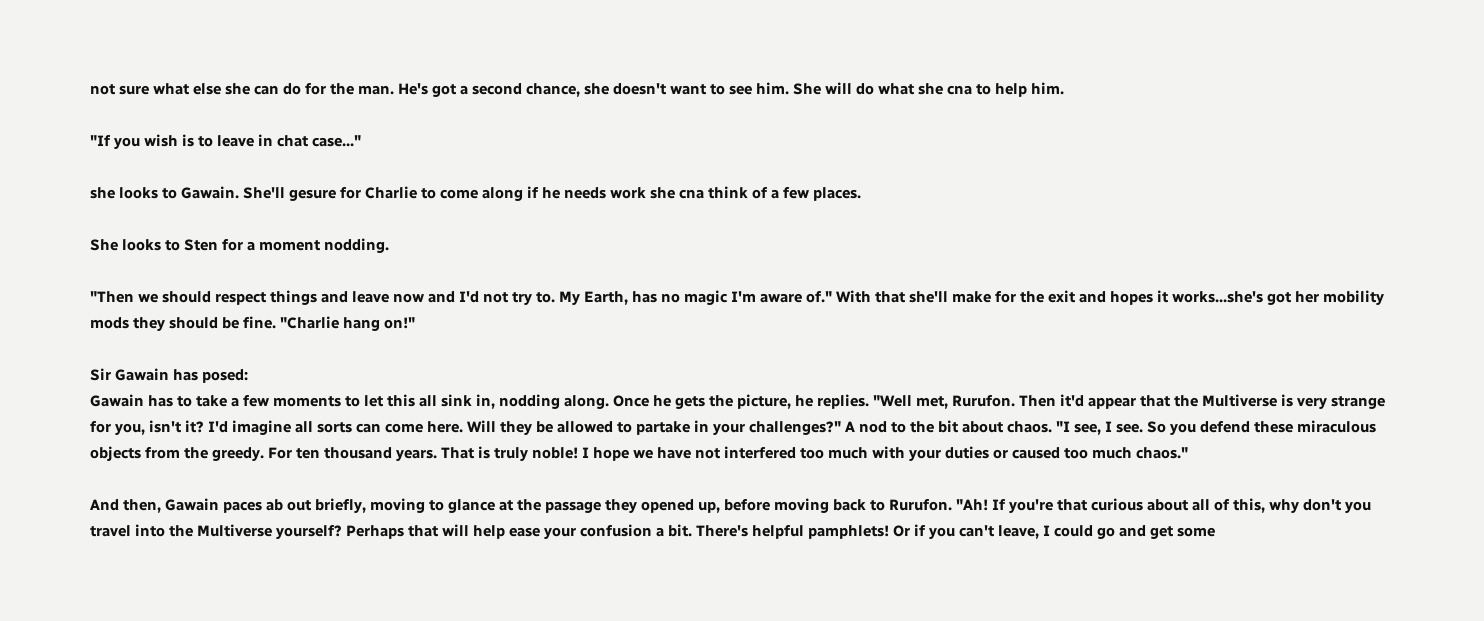not sure what else she can do for the man. He's got a second chance, she doesn't want to see him. She will do what she cna to help him.

"If you wish is to leave in chat case..."

she looks to Gawain. She'll gesure for Charlie to come along if he needs work she cna think of a few places.

She looks to Sten for a moment nodding.

"Then we should respect things and leave now and I'd not try to. My Earth, has no magic I'm aware of." With that she'll make for the exit and hopes it works...she's got her mobility mods they should be fine. "Charlie hang on!"

Sir Gawain has posed:
Gawain has to take a few moments to let this all sink in, nodding along. Once he gets the picture, he replies. "Well met, Rurufon. Then it'd appear that the Multiverse is very strange for you, isn't it? I'd imagine all sorts can come here. Will they be allowed to partake in your challenges?" A nod to the bit about chaos. "I see, I see. So you defend these miraculous objects from the greedy. For ten thousand years. That is truly noble! I hope we have not interfered too much with your duties or caused too much chaos."

And then, Gawain paces ab out briefly, moving to glance at the passage they opened up, before moving back to Rurufon. "Ah! If you're that curious about all of this, why don't you travel into the Multiverse yourself? Perhaps that will help ease your confusion a bit. There's helpful pamphlets! Or if you can't leave, I could go and get some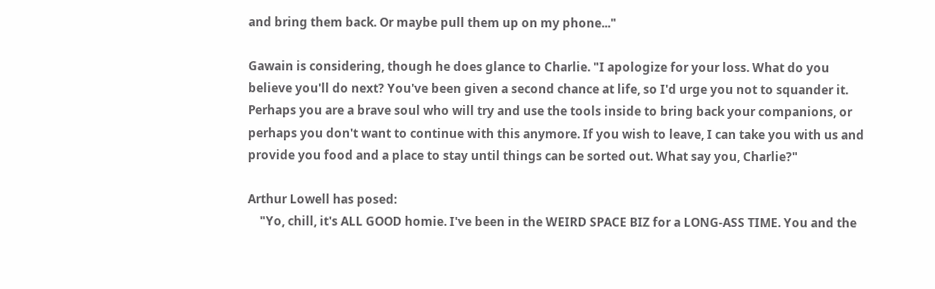and bring them back. Or maybe pull them up on my phone..."

Gawain is considering, though he does glance to Charlie. "I apologize for your loss. What do you believe you'll do next? You've been given a second chance at life, so I'd urge you not to squander it. Perhaps you are a brave soul who will try and use the tools inside to bring back your companions, or perhaps you don't want to continue with this anymore. If you wish to leave, I can take you with us and provide you food and a place to stay until things can be sorted out. What say you, Charlie?"

Arthur Lowell has posed:
    "Yo, chill, it's ALL GOOD homie. I've been in the WEIRD SPACE BIZ for a LONG-ASS TIME. You and the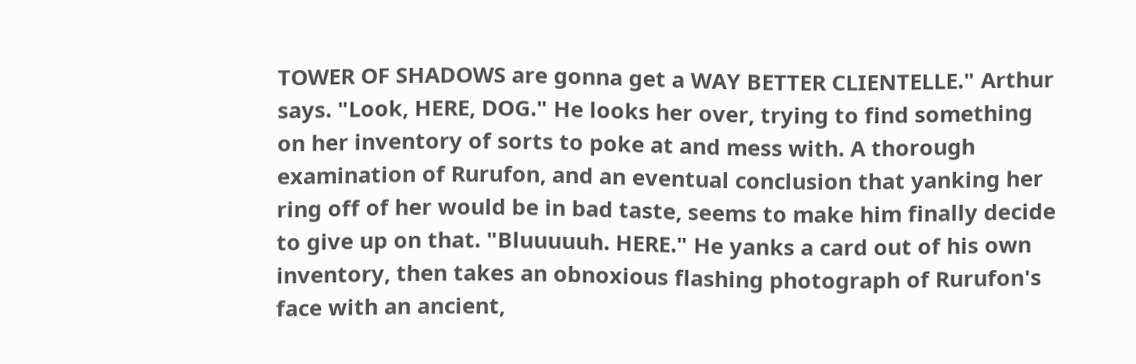TOWER OF SHADOWS are gonna get a WAY BETTER CLIENTELLE." Arthur says. "Look, HERE, DOG." He looks her over, trying to find something on her inventory of sorts to poke at and mess with. A thorough examination of Rurufon, and an eventual conclusion that yanking her ring off of her would be in bad taste, seems to make him finally decide to give up on that. "Bluuuuuh. HERE." He yanks a card out of his own inventory, then takes an obnoxious flashing photograph of Rurufon's face with an ancient,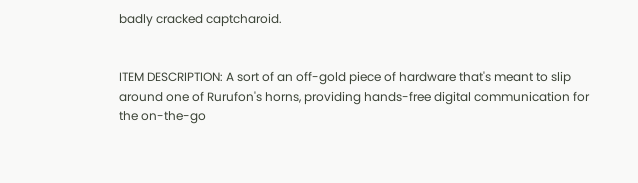badly cracked captcharoid.


ITEM DESCRIPTION: A sort of an off-gold piece of hardware that's meant to slip around one of Rurufon's horns, providing hands-free digital communication for the on-the-go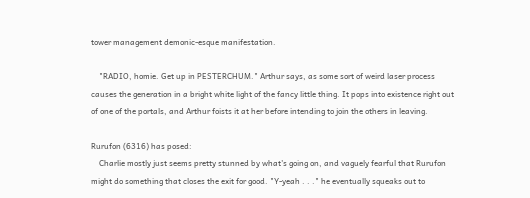tower management demonic-esque manifestation.

    "RADIO, homie. Get up in PESTERCHUM." Arthur says, as some sort of weird laser process causes the generation in a bright white light of the fancy little thing. It pops into existence right out of one of the portals, and Arthur foists it at her before intending to join the others in leaving.

Rurufon (6316) has posed:
    Charlie mostly just seems pretty stunned by what's going on, and vaguely fearful that Rurufon might do something that closes the exit for good. "Y-yeah . . ." he eventually squeaks out to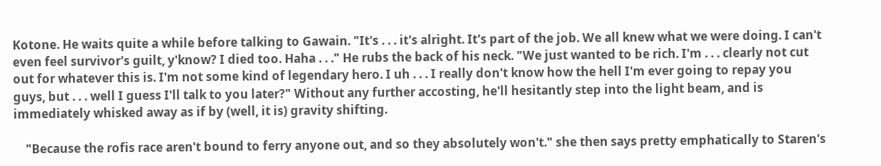Kotone. He waits quite a while before talking to Gawain. "It's . . . it's alright. It's part of the job. We all knew what we were doing. I can't even feel survivor's guilt, y'know? I died too. Haha . . ." He rubs the back of his neck. "We just wanted to be rich. I'm . . . clearly not cut out for whatever this is. I'm not some kind of legendary hero. I uh . . . I really don't know how the hell I'm ever going to repay you guys, but . . . well I guess I'll talk to you later?" Without any further accosting, he'll hesitantly step into the light beam, and is immediately whisked away as if by (well, it is) gravity shifting.

    "Because the rofis race aren't bound to ferry anyone out, and so they absolutely won't." she then says pretty emphatically to Staren's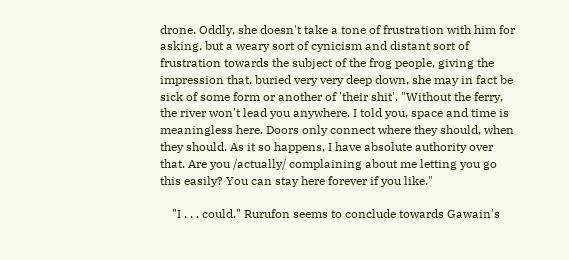drone. Oddly, she doesn't take a tone of frustration with him for asking, but a weary sort of cynicism and distant sort of frustration towards the subject of the frog people, giving the impression that, buried very very deep down, she may in fact be sick of some form or another of 'their shit'. "Without the ferry, the river won't lead you anywhere. I told you, space and time is meaningless here. Doors only connect where they should, when they should. As it so happens, I have absolute authority over that. Are you /actually/ complaining about me letting you go this easily? You can stay here forever if you like."

    "I . . . could." Rurufon seems to conclude towards Gawain's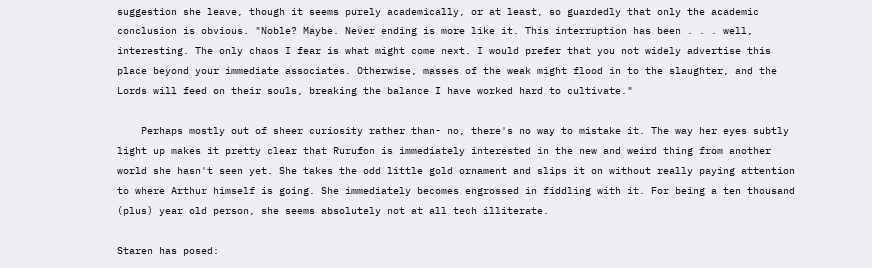suggestion she leave, though it seems purely academically, or at least, so guardedly that only the academic conclusion is obvious. "Noble? Maybe. Never ending is more like it. This interruption has been . . . well, interesting. The only chaos I fear is what might come next. I would prefer that you not widely advertise this place beyond your immediate associates. Otherwise, masses of the weak might flood in to the slaughter, and the Lords will feed on their souls, breaking the balance I have worked hard to cultivate."

    Perhaps mostly out of sheer curiosity rather than- no, there's no way to mistake it. The way her eyes subtly light up makes it pretty clear that Rurufon is immediately interested in the new and weird thing from another world she hasn't seen yet. She takes the odd little gold ornament and slips it on without really paying attention to where Arthur himself is going. She immediately becomes engrossed in fiddling with it. For being a ten thousand (plus) year old person, she seems absolutely not at all tech illiterate.

Staren has posed: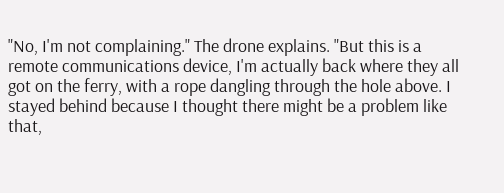"No, I'm not complaining." The drone explains. "But this is a remote communications device, I'm actually back where they all got on the ferry, with a rope dangling through the hole above. I stayed behind because I thought there might be a problem like that,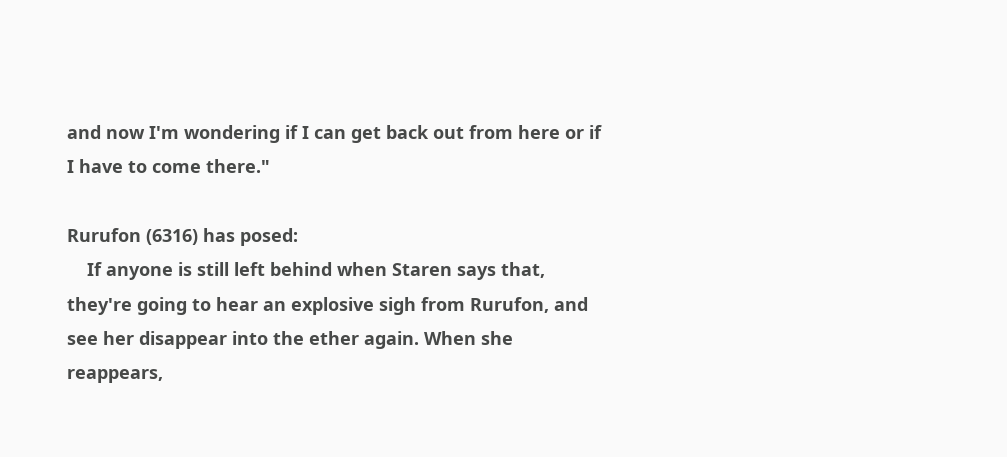and now I'm wondering if I can get back out from here or if I have to come there."

Rurufon (6316) has posed:
    If anyone is still left behind when Staren says that, they're going to hear an explosive sigh from Rurufon, and see her disappear into the ether again. When she reappears,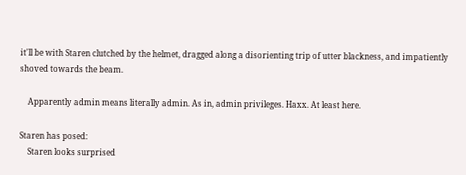it'll be with Staren clutched by the helmet, dragged along a disorienting trip of utter blackness, and impatiently shoved towards the beam.

    Apparently admin means literally admin. As in, admin privileges. Haxx. At least here.

Staren has posed:
    Staren looks surprised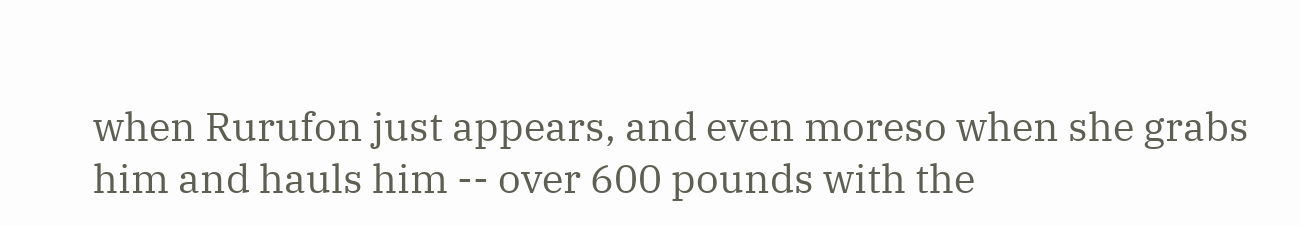when Rurufon just appears, and even moreso when she grabs him and hauls him -- over 600 pounds with the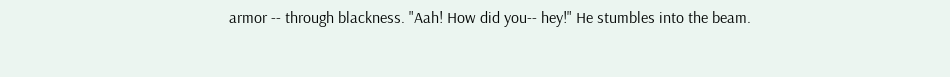armor -- through blackness. "Aah! How did you-- hey!" He stumbles into the beam.